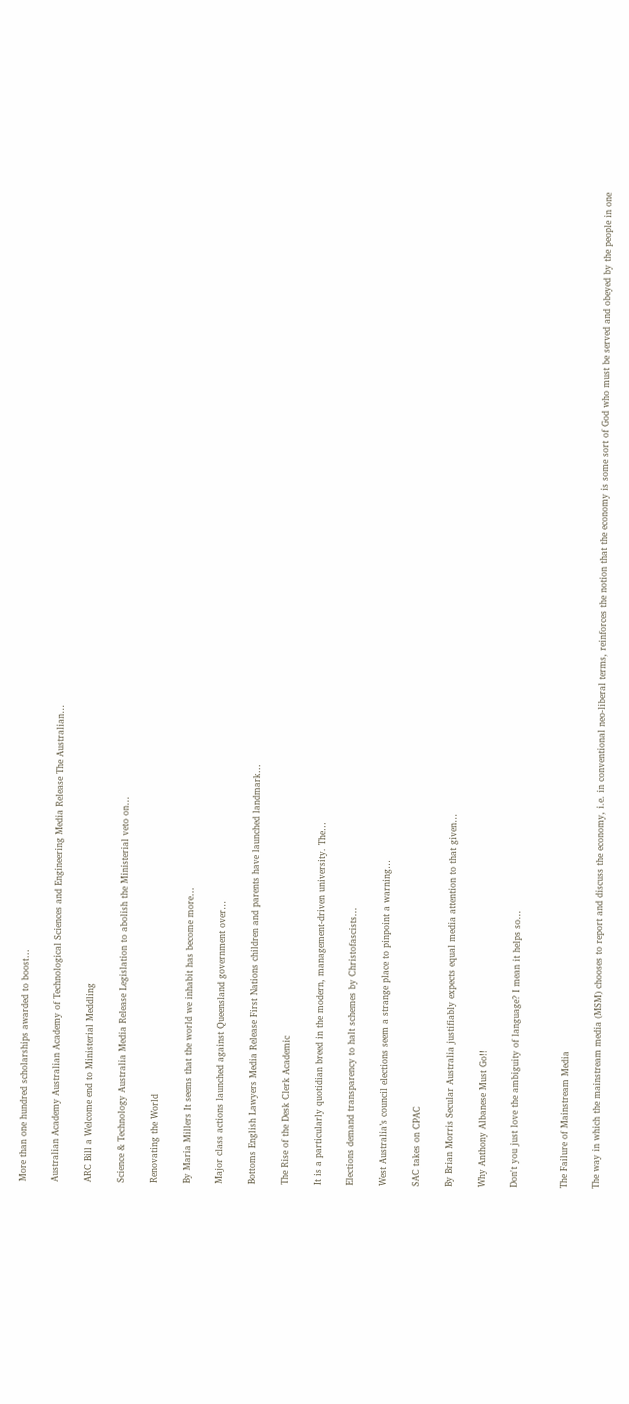More than one hundred scholarships awarded to boost…

Australian Academy Australian Academy of Technological Sciences and Engineering Media Release The Australian…

ARC Bill a Welcome end to Ministerial Meddling

Science & Technology Australia Media Release Legislation to abolish the Ministerial veto on…

Renovating the World

By Maria Millers It seems that the world we inhabit has become more…

Major class actions launched against Queensland government over…

Bottoms English Lawyers Media Release First Nations children and parents have launched landmark…

The Rise of the Desk Clerk Academic

It is a particularly quotidian breed in the modern, management-driven university. The…

Elections demand transparency to halt schemes by Christofascists…

West Australia’s council elections seem a strange place to pinpoint a warning…

SAC takes on CPAC

By Brian Morris Secular Australia justifiably expects equal media attention to that given…

Why Anthony Albanese Must Go!!

Don't you just love the ambiguity of language? I mean it helps so…


The Failure of Mainstream Media

The way in which the mainstream media (MSM) chooses to report and discuss the economy, i.e. in conventional neo-liberal terms, reinforces the notion that the economy is some sort of God who must be served and obeyed by the people in one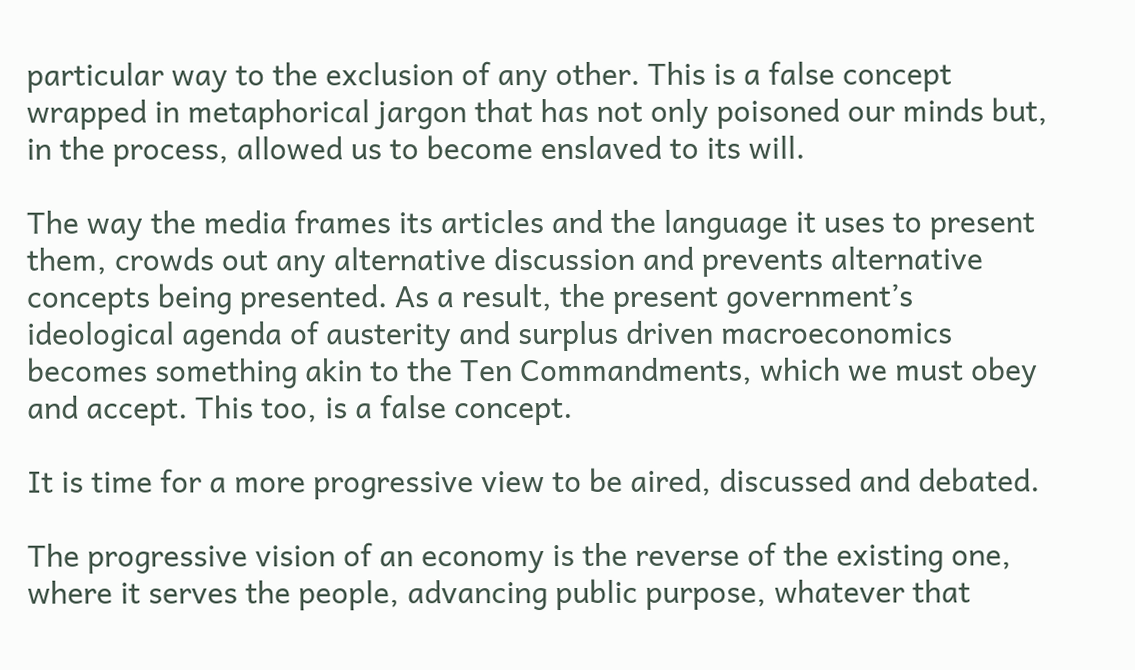particular way to the exclusion of any other. This is a false concept wrapped in metaphorical jargon that has not only poisoned our minds but, in the process, allowed us to become enslaved to its will.

The way the media frames its articles and the language it uses to present them, crowds out any alternative discussion and prevents alternative concepts being presented. As a result, the present government’s ideological agenda of austerity and surplus driven macroeconomics becomes something akin to the Ten Commandments, which we must obey and accept. This too, is a false concept.

It is time for a more progressive view to be aired, discussed and debated.

The progressive vision of an economy is the reverse of the existing one, where it serves the people, advancing public purpose, whatever that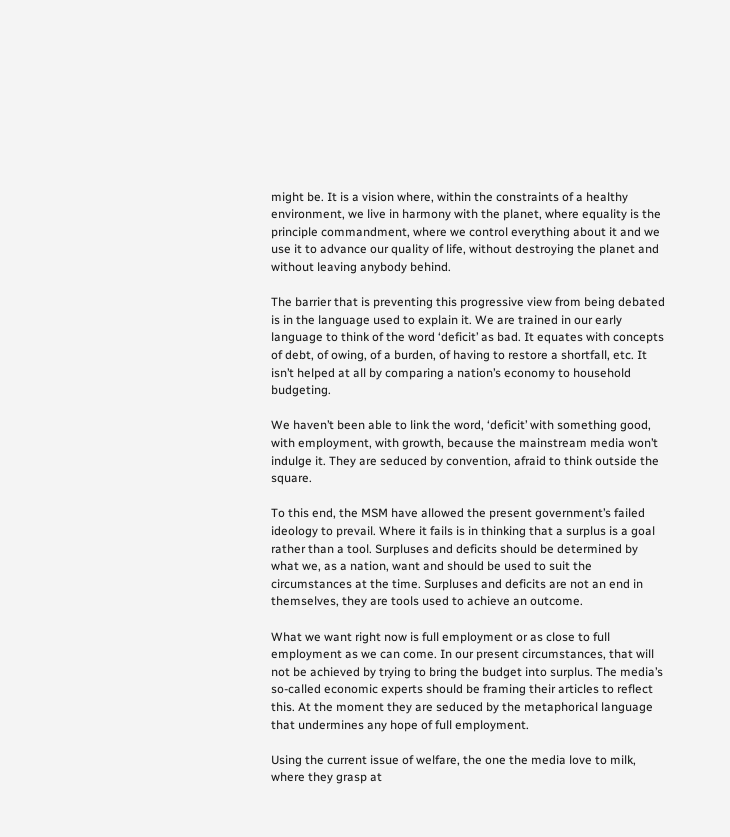might be. It is a vision where, within the constraints of a healthy environment, we live in harmony with the planet, where equality is the principle commandment, where we control everything about it and we use it to advance our quality of life, without destroying the planet and without leaving anybody behind.

The barrier that is preventing this progressive view from being debated is in the language used to explain it. We are trained in our early language to think of the word ‘deficit’ as bad. It equates with concepts of debt, of owing, of a burden, of having to restore a shortfall, etc. It isn’t helped at all by comparing a nation’s economy to household budgeting.

We haven’t been able to link the word, ‘deficit’ with something good, with employment, with growth, because the mainstream media won’t indulge it. They are seduced by convention, afraid to think outside the square.

To this end, the MSM have allowed the present government’s failed ideology to prevail. Where it fails is in thinking that a surplus is a goal rather than a tool. Surpluses and deficits should be determined by what we, as a nation, want and should be used to suit the circumstances at the time. Surpluses and deficits are not an end in themselves, they are tools used to achieve an outcome.

What we want right now is full employment or as close to full employment as we can come. In our present circumstances, that will not be achieved by trying to bring the budget into surplus. The media’s so-called economic experts should be framing their articles to reflect this. At the moment they are seduced by the metaphorical language that undermines any hope of full employment.

Using the current issue of welfare, the one the media love to milk, where they grasp at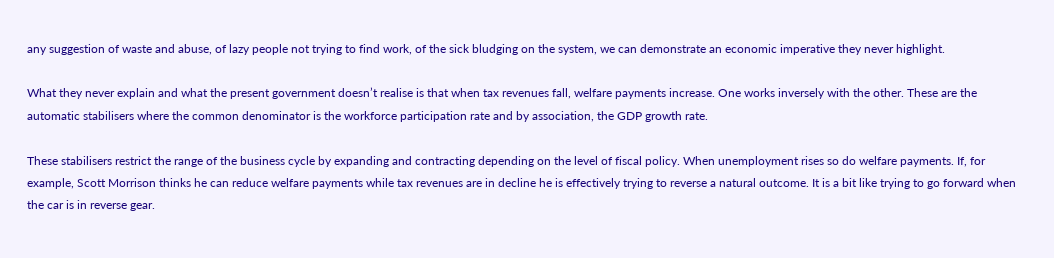any suggestion of waste and abuse, of lazy people not trying to find work, of the sick bludging on the system, we can demonstrate an economic imperative they never highlight.

What they never explain and what the present government doesn’t realise is that when tax revenues fall, welfare payments increase. One works inversely with the other. These are the automatic stabilisers where the common denominator is the workforce participation rate and by association, the GDP growth rate.

These stabilisers restrict the range of the business cycle by expanding and contracting depending on the level of fiscal policy. When unemployment rises so do welfare payments. If, for example, Scott Morrison thinks he can reduce welfare payments while tax revenues are in decline he is effectively trying to reverse a natural outcome. It is a bit like trying to go forward when the car is in reverse gear.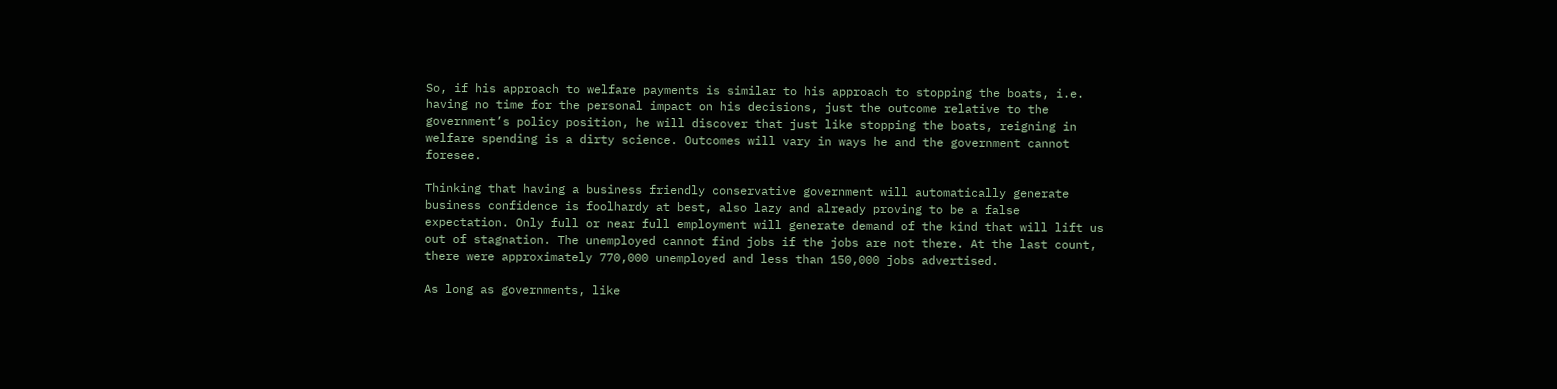So, if his approach to welfare payments is similar to his approach to stopping the boats, i.e. having no time for the personal impact on his decisions, just the outcome relative to the government’s policy position, he will discover that just like stopping the boats, reigning in welfare spending is a dirty science. Outcomes will vary in ways he and the government cannot foresee.

Thinking that having a business friendly conservative government will automatically generate business confidence is foolhardy at best, also lazy and already proving to be a false expectation. Only full or near full employment will generate demand of the kind that will lift us out of stagnation. The unemployed cannot find jobs if the jobs are not there. At the last count, there were approximately 770,000 unemployed and less than 150,000 jobs advertised.

As long as governments, like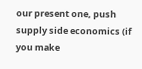our present one, push supply side economics (if you make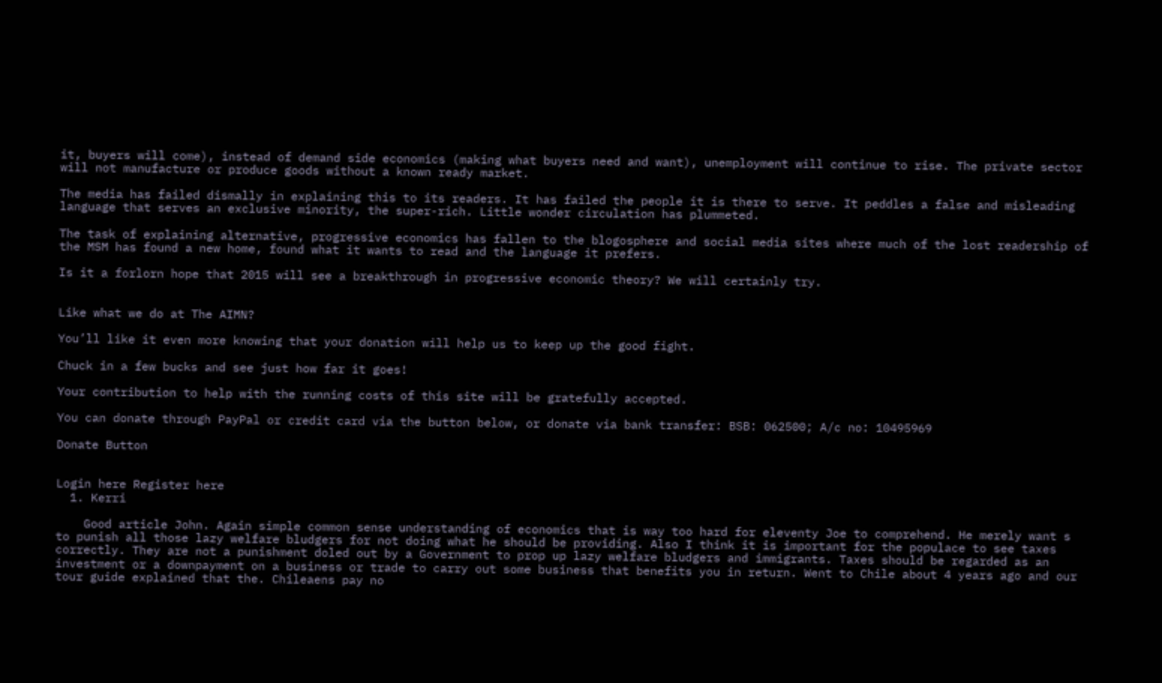it, buyers will come), instead of demand side economics (making what buyers need and want), unemployment will continue to rise. The private sector will not manufacture or produce goods without a known ready market.

The media has failed dismally in explaining this to its readers. It has failed the people it is there to serve. It peddles a false and misleading language that serves an exclusive minority, the super-rich. Little wonder circulation has plummeted.

The task of explaining alternative, progressive economics has fallen to the blogosphere and social media sites where much of the lost readership of the MSM has found a new home, found what it wants to read and the language it prefers.

Is it a forlorn hope that 2015 will see a breakthrough in progressive economic theory? We will certainly try.


Like what we do at The AIMN?

You’ll like it even more knowing that your donation will help us to keep up the good fight.

Chuck in a few bucks and see just how far it goes!

Your contribution to help with the running costs of this site will be gratefully accepted.

You can donate through PayPal or credit card via the button below, or donate via bank transfer: BSB: 062500; A/c no: 10495969

Donate Button


Login here Register here
  1. Kerri

    Good article John. Again simple common sense understanding of economics that is way too hard for eleventy Joe to comprehend. He merely want s to punish all those lazy welfare bludgers for not doing what he should be providing. Also I think it is important for the populace to see taxes correctly. They are not a punishment doled out by a Government to prop up lazy welfare bludgers and immigrants. Taxes should be regarded as an investment or a downpayment on a business or trade to carry out some business that benefits you in return. Went to Chile about 4 years ago and our tour guide explained that the. Chileaens pay no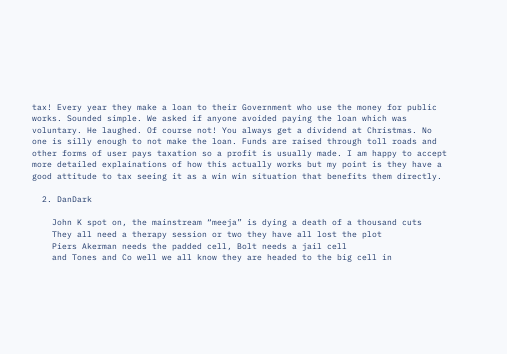tax! Every year they make a loan to their Government who use the money for public works. Sounded simple. We asked if anyone avoided paying the loan which was voluntary. He laughed. Of course not! You always get a dividend at Christmas. No one is silly enough to not make the loan. Funds are raised through toll roads and other forms of user pays taxation so a profit is usually made. I am happy to accept more detailed explainations of how this actually works but my point is they have a good attitude to tax seeing it as a win win situation that benefits them directly.

  2. DanDark

    John K spot on, the mainstream “meeja” is dying a death of a thousand cuts
    They all need a therapy session or two they have all lost the plot
    Piers Akerman needs the padded cell, Bolt needs a jail cell
    and Tones and Co well we all know they are headed to the big cell in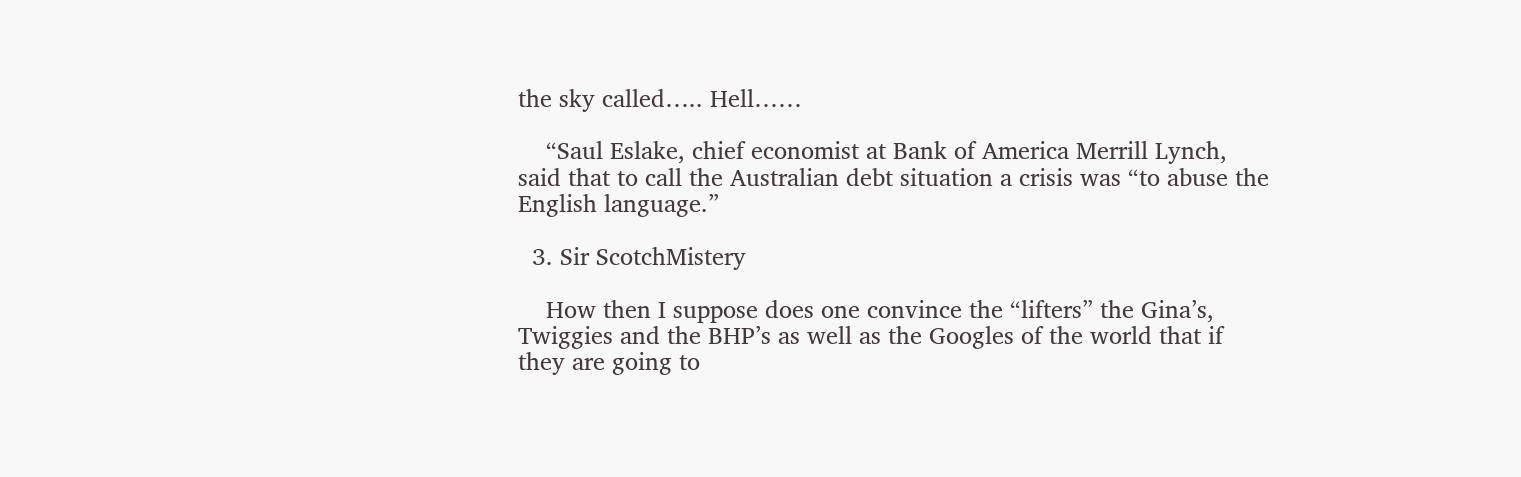the sky called….. Hell……

    “Saul Eslake, chief economist at Bank of America Merrill Lynch, said that to call the Australian debt situation a crisis was “to abuse the English language.”

  3. Sir ScotchMistery

    How then I suppose does one convince the “lifters” the Gina’s, Twiggies and the BHP’s as well as the Googles of the world that if they are going to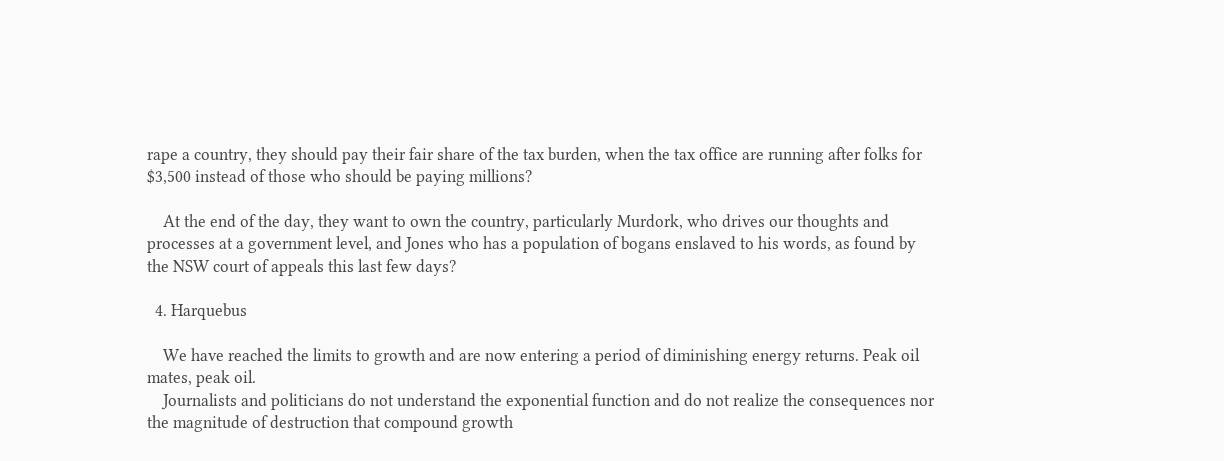rape a country, they should pay their fair share of the tax burden, when the tax office are running after folks for $3,500 instead of those who should be paying millions?

    At the end of the day, they want to own the country, particularly Murdork, who drives our thoughts and processes at a government level, and Jones who has a population of bogans enslaved to his words, as found by the NSW court of appeals this last few days?

  4. Harquebus

    We have reached the limits to growth and are now entering a period of diminishing energy returns. Peak oil mates, peak oil.
    Journalists and politicians do not understand the exponential function and do not realize the consequences nor the magnitude of destruction that compound growth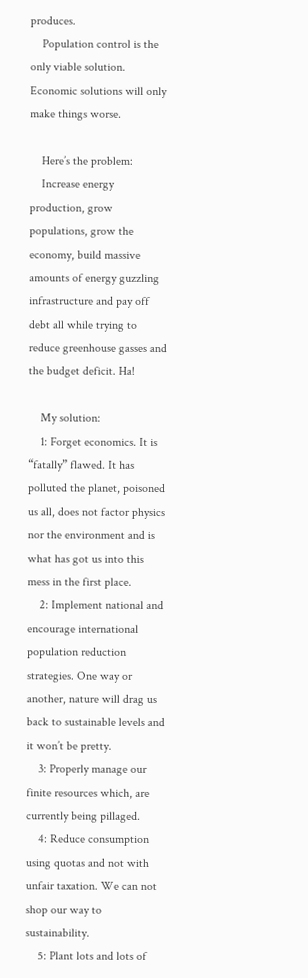produces.
    Population control is the only viable solution. Economic solutions will only make things worse.

    Here’s the problem:
    Increase energy production, grow populations, grow the economy, build massive amounts of energy guzzling infrastructure and pay off debt all while trying to reduce greenhouse gasses and the budget deficit. Ha!

    My solution:
    1: Forget economics. It is “fatally” flawed. It has polluted the planet, poisoned us all, does not factor physics nor the environment and is what has got us into this mess in the first place.
    2: Implement national and encourage international population reduction strategies. One way or another, nature will drag us back to sustainable levels and it won’t be pretty.
    3: Properly manage our finite resources which, are currently being pillaged.
    4: Reduce consumption using quotas and not with unfair taxation. We can not shop our way to sustainability.
    5: Plant lots and lots of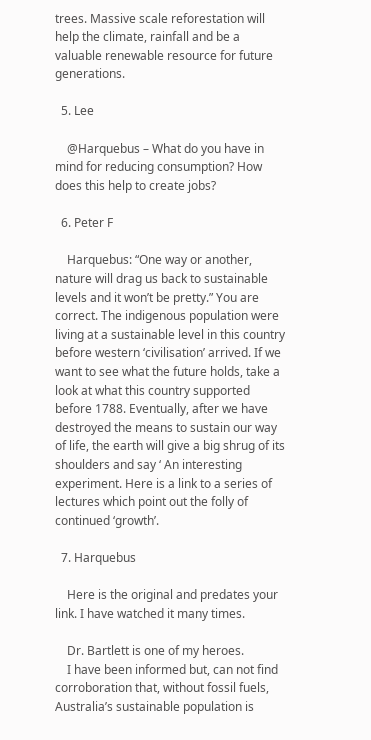trees. Massive scale reforestation will help the climate, rainfall and be a valuable renewable resource for future generations.

  5. Lee

    @Harquebus – What do you have in mind for reducing consumption? How does this help to create jobs?

  6. Peter F

    Harquebus: “One way or another, nature will drag us back to sustainable levels and it won’t be pretty.” You are correct. The indigenous population were living at a sustainable level in this country before western ‘civilisation’ arrived. If we want to see what the future holds, take a look at what this country supported before 1788. Eventually, after we have destroyed the means to sustain our way of life, the earth will give a big shrug of its shoulders and say ‘ An interesting experiment. Here is a link to a series of lectures which point out the folly of continued ‘growth’.

  7. Harquebus

    Here is the original and predates your link. I have watched it many times.

    Dr. Bartlett is one of my heroes.
    I have been informed but, can not find corroboration that, without fossil fuels, Australia’s sustainable population is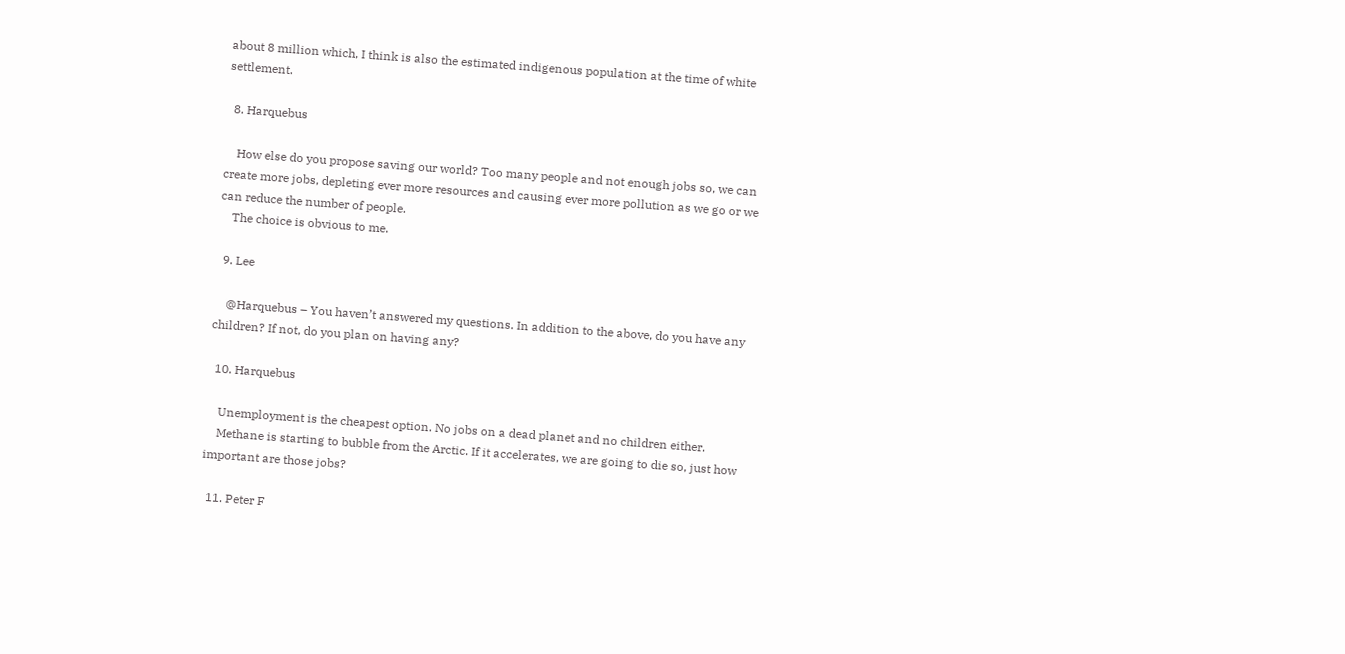about 8 million which, I think is also the estimated indigenous population at the time of white settlement.

  8. Harquebus

    How else do you propose saving our world? Too many people and not enough jobs so, we can create more jobs, depleting ever more resources and causing ever more pollution as we go or we can reduce the number of people.
    The choice is obvious to me.

  9. Lee

    @Harquebus – You haven’t answered my questions. In addition to the above, do you have any children? If not, do you plan on having any?

  10. Harquebus

    Unemployment is the cheapest option. No jobs on a dead planet and no children either.
    Methane is starting to bubble from the Arctic. If it accelerates, we are going to die so, just how important are those jobs?

  11. Peter F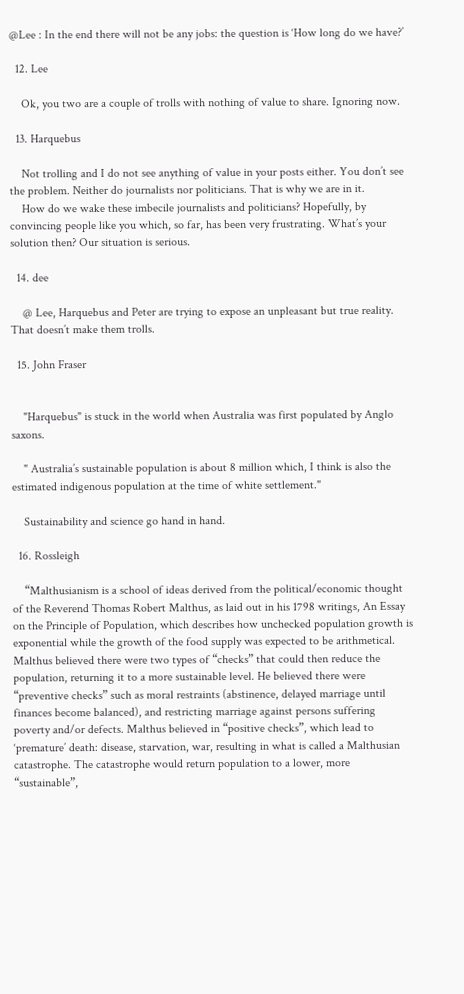@Lee : In the end there will not be any jobs: the question is ‘How long do we have?’

  12. Lee

    Ok, you two are a couple of trolls with nothing of value to share. Ignoring now.

  13. Harquebus

    Not trolling and I do not see anything of value in your posts either. You don’t see the problem. Neither do journalists nor politicians. That is why we are in it.
    How do we wake these imbecile journalists and politicians? Hopefully, by convincing people like you which, so far, has been very frustrating. What’s your solution then? Our situation is serious.

  14. dee

    @ Lee, Harquebus and Peter are trying to expose an unpleasant but true reality. That doesn’t make them trolls.

  15. John Fraser


    "Harquebus" is stuck in the world when Australia was first populated by Anglo saxons.

    " Australia’s sustainable population is about 8 million which, I think is also the estimated indigenous population at the time of white settlement."

    Sustainability and science go hand in hand.

  16. Rossleigh

    “Malthusianism is a school of ideas derived from the political/economic thought of the Reverend Thomas Robert Malthus, as laid out in his 1798 writings, An Essay on the Principle of Population, which describes how unchecked population growth is exponential while the growth of the food supply was expected to be arithmetical. Malthus believed there were two types of “checks” that could then reduce the population, returning it to a more sustainable level. He believed there were “preventive checks” such as moral restraints (abstinence, delayed marriage until finances become balanced), and restricting marriage against persons suffering poverty and/or defects. Malthus believed in “positive checks”, which lead to ‘premature’ death: disease, starvation, war, resulting in what is called a Malthusian catastrophe. The catastrophe would return population to a lower, more “sustainable”,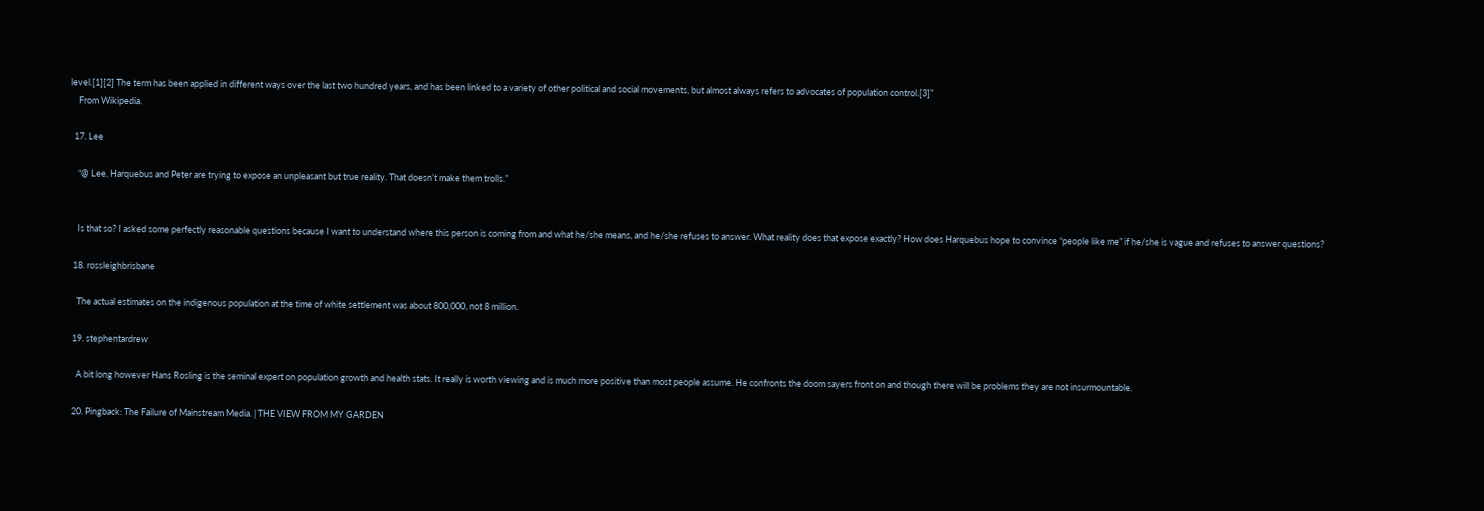level.[1][2] The term has been applied in different ways over the last two hundred years, and has been linked to a variety of other political and social movements, but almost always refers to advocates of population control.[3]”
    From Wikipedia.

  17. Lee

    “@ Lee, Harquebus and Peter are trying to expose an unpleasant but true reality. That doesn’t make them trolls.”


    Is that so? I asked some perfectly reasonable questions because I want to understand where this person is coming from and what he/she means, and he/she refuses to answer. What reality does that expose exactly? How does Harquebus hope to convince “people like me” if he/she is vague and refuses to answer questions?

  18. rossleighbrisbane

    The actual estimates on the indigenous population at the time of white settlement was about 800,000, not 8 million.

  19. stephentardrew

    A bit long however Hans Rosling is the seminal expert on population growth and health stats. It really is worth viewing and is much more positive than most people assume. He confronts the doom sayers front on and though there will be problems they are not insurmountable.

  20. Pingback: The Failure of Mainstream Media. | THE VIEW FROM MY GARDEN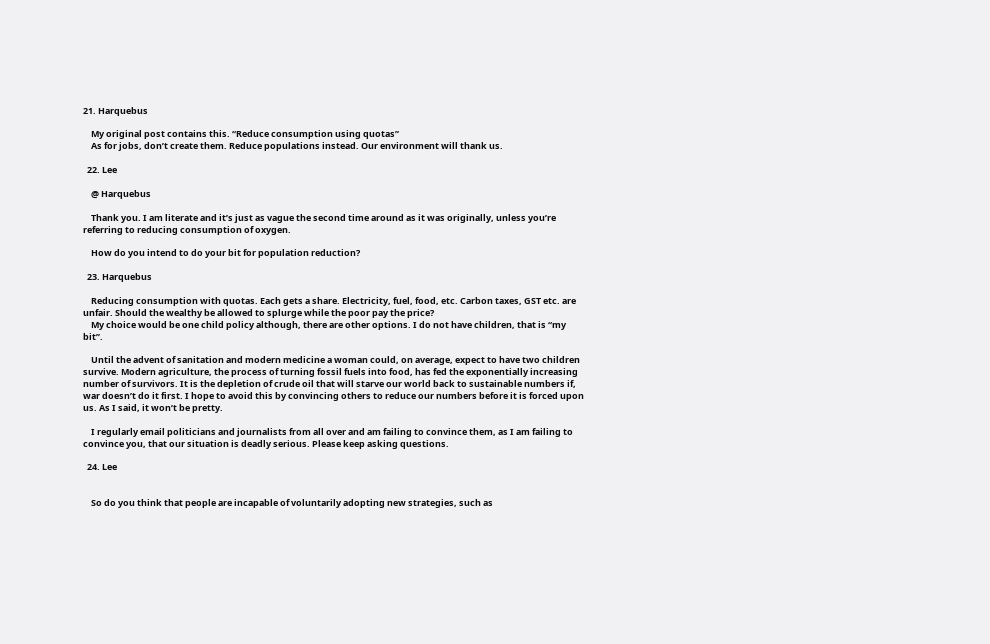21. Harquebus

    My original post contains this. “Reduce consumption using quotas”
    As for jobs, don’t create them. Reduce populations instead. Our environment will thank us.

  22. Lee

    @ Harquebus

    Thank you. I am literate and it’s just as vague the second time around as it was originally, unless you’re referring to reducing consumption of oxygen.

    How do you intend to do your bit for population reduction?

  23. Harquebus

    Reducing consumption with quotas. Each gets a share. Electricity, fuel, food, etc. Carbon taxes, GST etc. are unfair. Should the wealthy be allowed to splurge while the poor pay the price?
    My choice would be one child policy although, there are other options. I do not have children, that is “my bit”.

    Until the advent of sanitation and modern medicine a woman could, on average, expect to have two children survive. Modern agriculture, the process of turning fossil fuels into food, has fed the exponentially increasing number of survivors. It is the depletion of crude oil that will starve our world back to sustainable numbers if, war doesn’t do it first. I hope to avoid this by convincing others to reduce our numbers before it is forced upon us. As I said, it won’t be pretty.

    I regularly email politicians and journalists from all over and am failing to convince them, as I am failing to convince you, that our situation is deadly serious. Please keep asking questions.

  24. Lee


    So do you think that people are incapable of voluntarily adopting new strategies, such as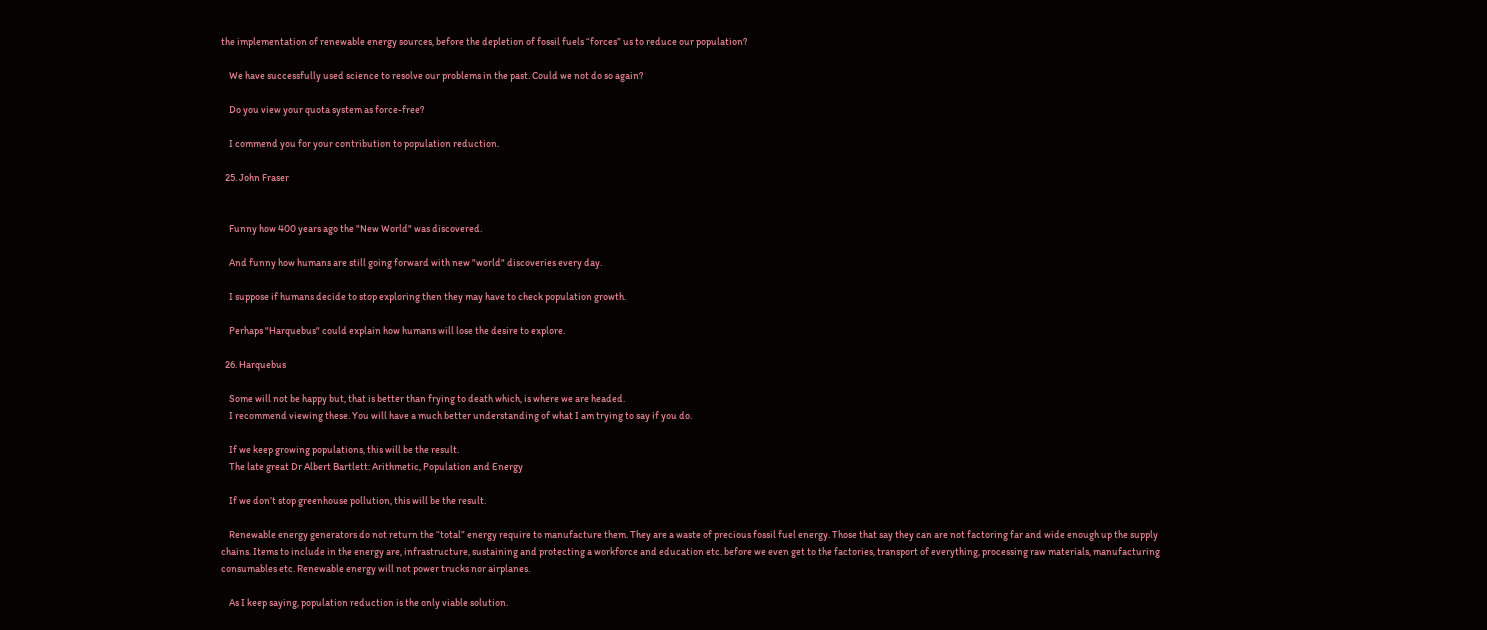the implementation of renewable energy sources, before the depletion of fossil fuels “forces” us to reduce our population?

    We have successfully used science to resolve our problems in the past. Could we not do so again?

    Do you view your quota system as force-free?

    I commend you for your contribution to population reduction.

  25. John Fraser


    Funny how 400 years ago the "New World" was discovered.

    And funny how humans are still going forward with new "world" discoveries every day.

    I suppose if humans decide to stop exploring then they may have to check population growth.

    Perhaps "Harquebus" could explain how humans will lose the desire to explore.

  26. Harquebus

    Some will not be happy but, that is better than frying to death which, is where we are headed.
    I recommend viewing these. You will have a much better understanding of what I am trying to say if you do.

    If we keep growing populations, this will be the result.
    The late great Dr Albert Bartlett: Arithmetic, Population and Energy

    If we don’t stop greenhouse pollution, this will be the result.

    Renewable energy generators do not return the “total” energy require to manufacture them. They are a waste of precious fossil fuel energy. Those that say they can are not factoring far and wide enough up the supply chains. Items to include in the energy are, infrastructure, sustaining and protecting a workforce and education etc. before we even get to the factories, transport of everything, processing raw materials, manufacturing consumables etc. Renewable energy will not power trucks nor airplanes.

    As I keep saying, population reduction is the only viable solution.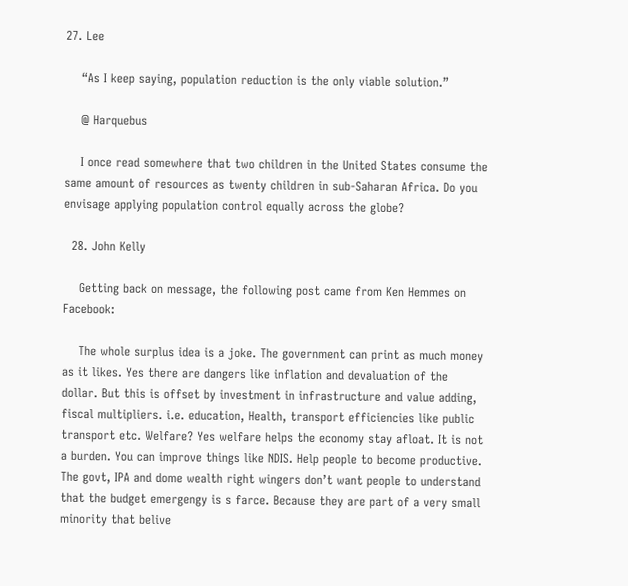27. Lee

    “As I keep saying, population reduction is the only viable solution.”

    @ Harquebus

    I once read somewhere that two children in the United States consume the same amount of resources as twenty children in sub-Saharan Africa. Do you envisage applying population control equally across the globe?

  28. John Kelly

    Getting back on message, the following post came from Ken Hemmes on Facebook:

    The whole surplus idea is a joke. The government can print as much money as it likes. Yes there are dangers like inflation and devaluation of the dollar. But this is offset by investment in infrastructure and value adding, fiscal multipliers. i.e. education, Health, transport efficiencies like public transport etc. Welfare? Yes welfare helps the economy stay afloat. It is not a burden. You can improve things like NDIS. Help people to become productive. The govt, IPA and dome wealth right wingers don’t want people to understand that the budget emergengy is s farce. Because they are part of a very small minority that belive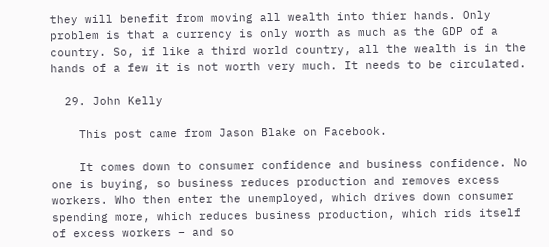they will benefit from moving all wealth into thier hands. Only problem is that a currency is only worth as much as the GDP of a country. So, if like a third world country, all the wealth is in the hands of a few it is not worth very much. It needs to be circulated.

  29. John Kelly

    This post came from Jason Blake on Facebook.

    It comes down to consumer confidence and business confidence. No one is buying, so business reduces production and removes excess workers. Who then enter the unemployed, which drives down consumer spending more, which reduces business production, which rids itself of excess workers – and so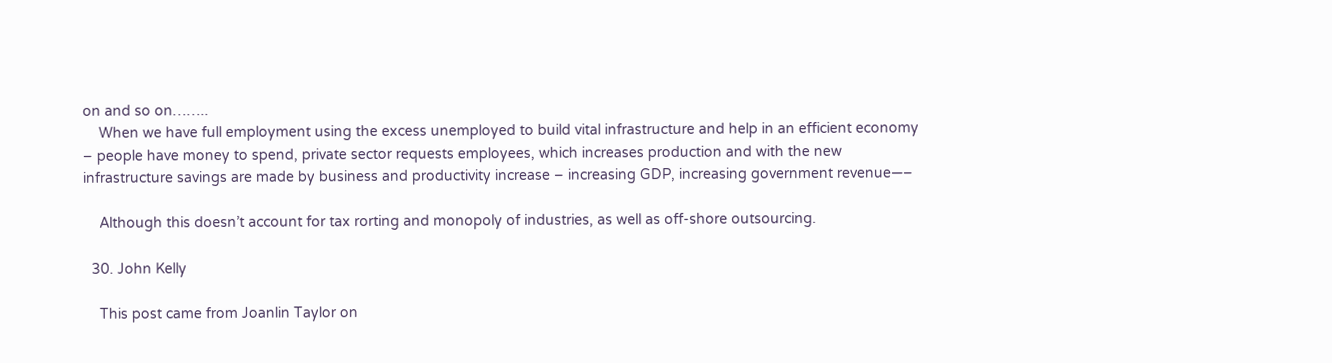on and so on……..
    When we have full employment using the excess unemployed to build vital infrastructure and help in an efficient economy – people have money to spend, private sector requests employees, which increases production and with the new infrastructure savings are made by business and productivity increase – increasing GDP, increasing government revenue—–

    Although this doesn’t account for tax rorting and monopoly of industries, as well as off-shore outsourcing.

  30. John Kelly

    This post came from Joanlin Taylor on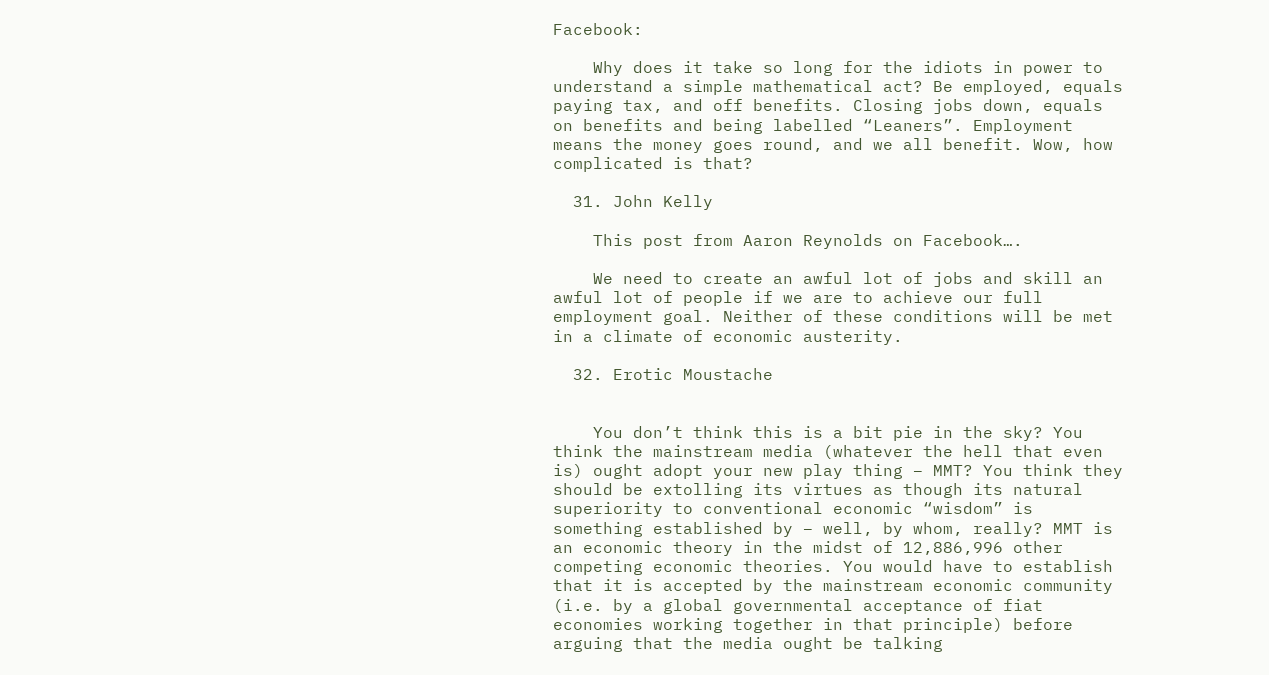Facebook:

    Why does it take so long for the idiots in power to understand a simple mathematical act? Be employed, equals paying tax, and off benefits. Closing jobs down, equals on benefits and being labelled “Leaners”. Employment means the money goes round, and we all benefit. Wow, how complicated is that?

  31. John Kelly

    This post from Aaron Reynolds on Facebook….

    We need to create an awful lot of jobs and skill an awful lot of people if we are to achieve our full employment goal. Neither of these conditions will be met in a climate of economic austerity.

  32. Erotic Moustache


    You don’t think this is a bit pie in the sky? You think the mainstream media (whatever the hell that even is) ought adopt your new play thing – MMT? You think they should be extolling its virtues as though its natural superiority to conventional economic “wisdom” is something established by – well, by whom, really? MMT is an economic theory in the midst of 12,886,996 other competing economic theories. You would have to establish that it is accepted by the mainstream economic community (i.e. by a global governmental acceptance of fiat economies working together in that principle) before arguing that the media ought be talking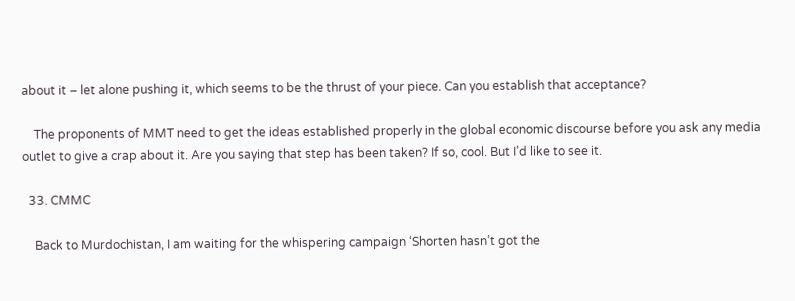about it – let alone pushing it, which seems to be the thrust of your piece. Can you establish that acceptance?

    The proponents of MMT need to get the ideas established properly in the global economic discourse before you ask any media outlet to give a crap about it. Are you saying that step has been taken? If so, cool. But I’d like to see it.

  33. CMMC

    Back to Murdochistan, I am waiting for the whispering campaign ‘Shorten hasn’t got the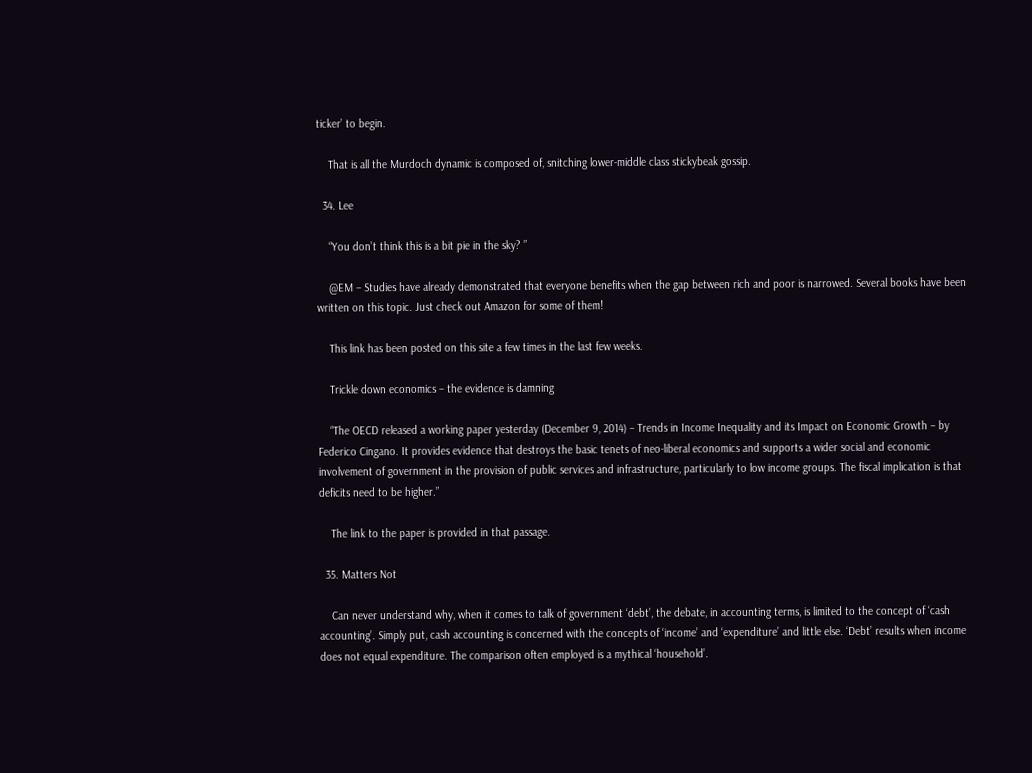ticker’ to begin.

    That is all the Murdoch dynamic is composed of, snitching lower-middle class stickybeak gossip.

  34. Lee

    “You don’t think this is a bit pie in the sky? ”

    @EM – Studies have already demonstrated that everyone benefits when the gap between rich and poor is narrowed. Several books have been written on this topic. Just check out Amazon for some of them!

    This link has been posted on this site a few times in the last few weeks.

    Trickle down economics – the evidence is damning

    “The OECD released a working paper yesterday (December 9, 2014) – Trends in Income Inequality and its Impact on Economic Growth – by Federico Cingano. It provides evidence that destroys the basic tenets of neo-liberal economics and supports a wider social and economic involvement of government in the provision of public services and infrastructure, particularly to low income groups. The fiscal implication is that deficits need to be higher.”

    The link to the paper is provided in that passage.

  35. Matters Not

    Can never understand why, when it comes to talk of government ‘debt’, the debate, in accounting terms, is limited to the concept of ‘cash accounting’. Simply put, cash accounting is concerned with the concepts of ‘income’ and ‘expenditure’ and little else. ‘Debt’ results when income does not equal expenditure. The comparison often employed is a mythical ‘household’.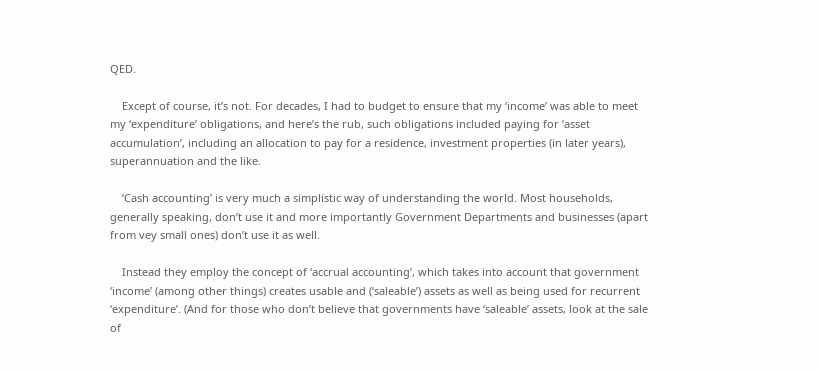QED.

    Except of course, it’s not. For decades, I had to budget to ensure that my ‘income’ was able to meet my ‘expenditure’ obligations, and here’s the rub, such obligations included paying for ‘asset accumulation’, including an allocation to pay for a residence, investment properties (in later years), superannuation and the like.

    ‘Cash accounting’ is very much a simplistic way of understanding the world. Most households, generally speaking, don’t use it and more importantly Government Departments and businesses (apart from vey small ones) don’t use it as well.

    Instead they employ the concept of ‘accrual accounting’, which takes into account that government ‘income’ (among other things) creates usable and (‘saleable’) assets as well as being used for recurrent ‘expenditure’. (And for those who don’t believe that governments have ‘saleable’ assets, look at the sale of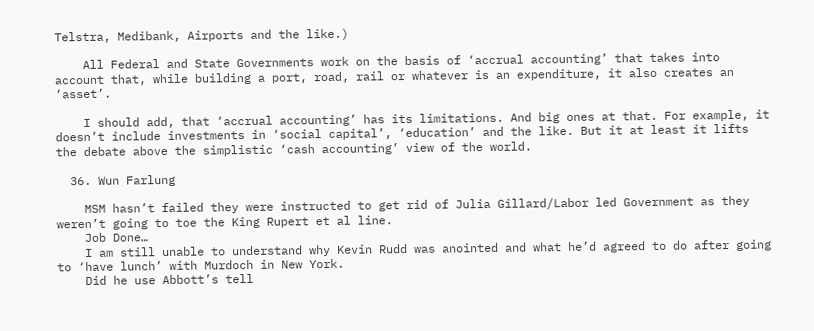Telstra, Medibank, Airports and the like.)

    All Federal and State Governments work on the basis of ‘accrual accounting’ that takes into account that, while building a port, road, rail or whatever is an expenditure, it also creates an ‘asset’.

    I should add, that ‘accrual accounting’ has its limitations. And big ones at that. For example, it doesn’t include investments in ‘social capital’, ‘education’ and the like. But it at least it lifts the debate above the simplistic ‘cash accounting’ view of the world.

  36. Wun Farlung

    MSM hasn’t failed they were instructed to get rid of Julia Gillard/Labor led Government as they weren’t going to toe the King Rupert et al line.
    Job Done…
    I am still unable to understand why Kevin Rudd was anointed and what he’d agreed to do after going to ‘have lunch’ with Murdoch in New York.
    Did he use Abbott’s tell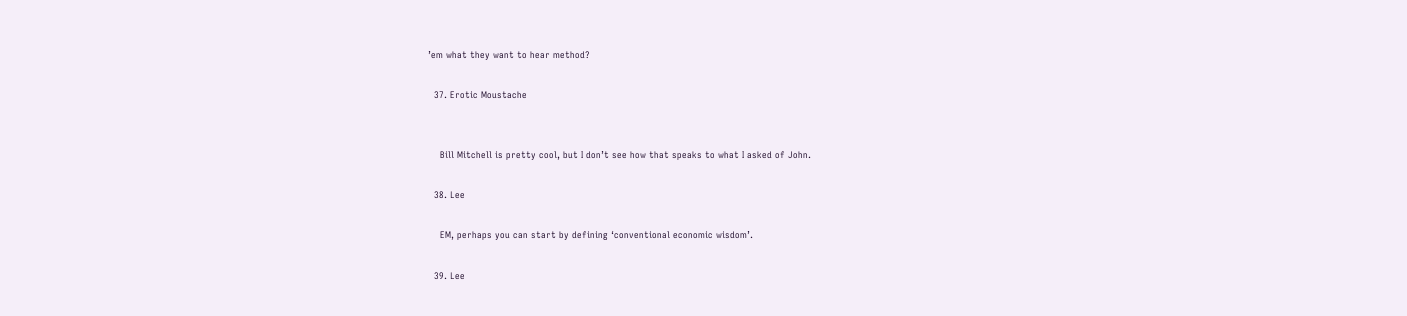’em what they want to hear method?

  37. Erotic Moustache


    Bill Mitchell is pretty cool, but I don’t see how that speaks to what I asked of John.

  38. Lee

    EM, perhaps you can start by defining ‘conventional economic wisdom’.

  39. Lee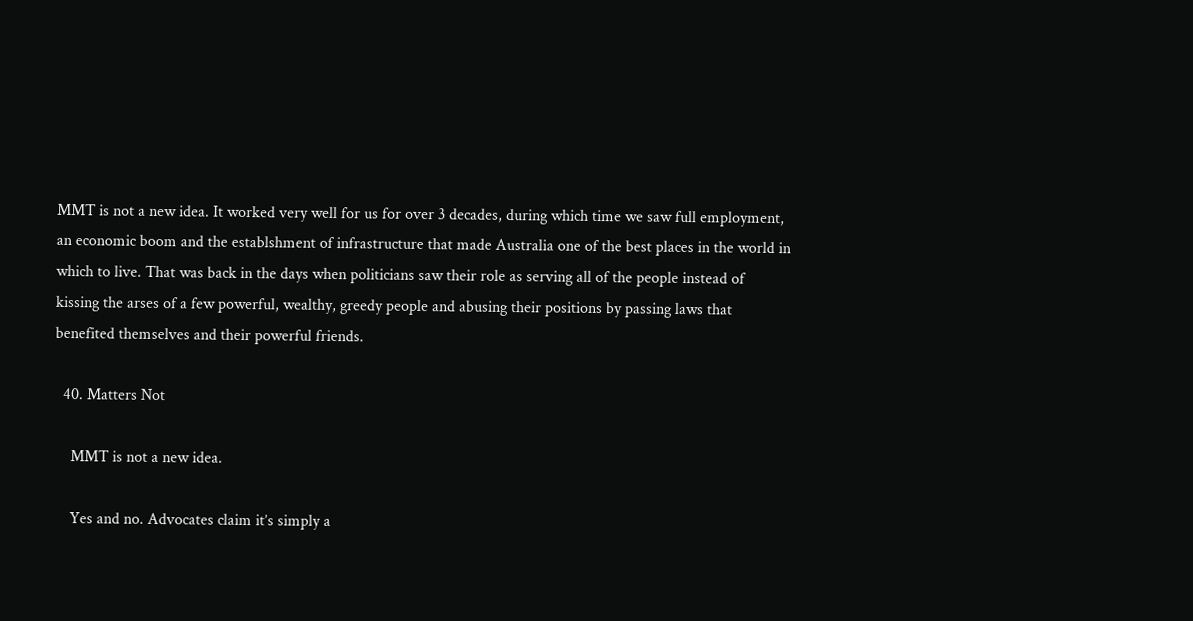MMT is not a new idea. It worked very well for us for over 3 decades, during which time we saw full employment, an economic boom and the establshment of infrastructure that made Australia one of the best places in the world in which to live. That was back in the days when politicians saw their role as serving all of the people instead of kissing the arses of a few powerful, wealthy, greedy people and abusing their positions by passing laws that benefited themselves and their powerful friends.

  40. Matters Not

    MMT is not a new idea.

    Yes and no. Advocates claim it’s simply a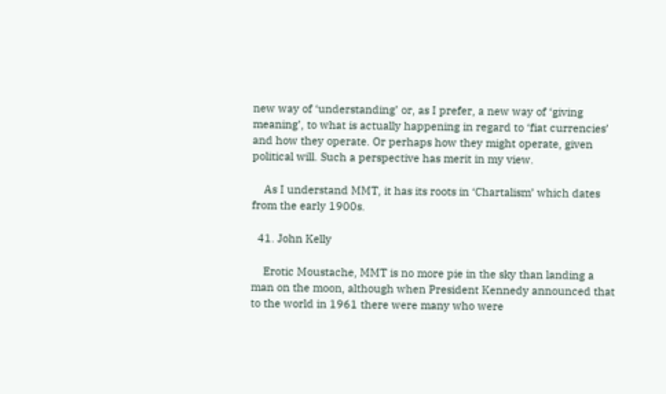new way of ‘understanding’ or, as I prefer, a new way of ‘giving meaning’, to what is actually happening in regard to ‘fiat currencies’ and how they operate. Or perhaps how they might operate, given political will. Such a perspective has merit in my view.

    As I understand MMT, it has its roots in ‘Chartalism’ which dates from the early 1900s.

  41. John Kelly

    Erotic Moustache, MMT is no more pie in the sky than landing a man on the moon, although when President Kennedy announced that to the world in 1961 there were many who were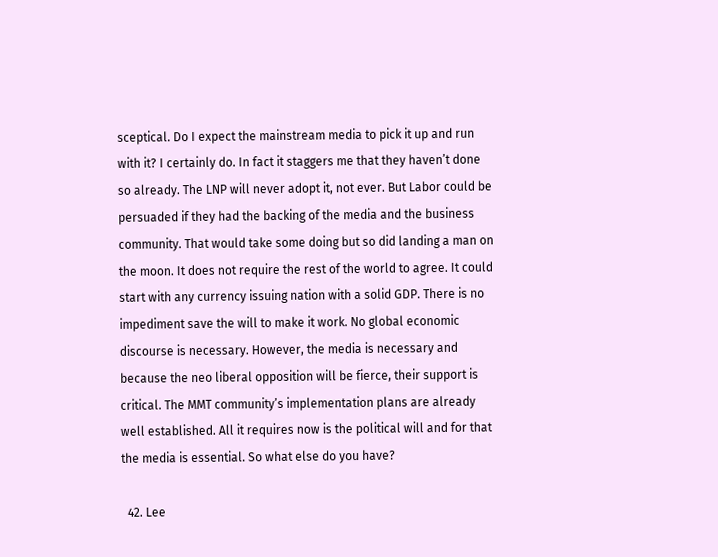sceptical. Do I expect the mainstream media to pick it up and run with it? I certainly do. In fact it staggers me that they haven’t done so already. The LNP will never adopt it, not ever. But Labor could be persuaded if they had the backing of the media and the business community. That would take some doing but so did landing a man on the moon. It does not require the rest of the world to agree. It could start with any currency issuing nation with a solid GDP. There is no impediment save the will to make it work. No global economic discourse is necessary. However, the media is necessary and because the neo liberal opposition will be fierce, their support is critical. The MMT community’s implementation plans are already well established. All it requires now is the political will and for that the media is essential. So what else do you have?

  42. Lee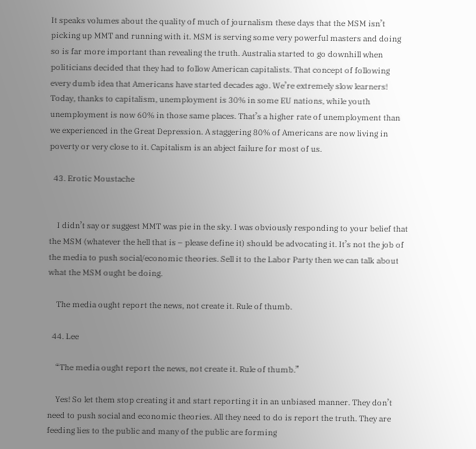It speaks volumes about the quality of much of journalism these days that the MSM isn’t picking up MMT and running with it. MSM is serving some very powerful masters and doing so is far more important than revealing the truth. Australia started to go downhill when politicians decided that they had to follow American capitalists. That concept of following every dumb idea that Americans have started decades ago. We’re extremely slow learners! Today, thanks to capitalism, unemployment is 30% in some EU nations, while youth unemployment is now 60% in those same places. That’s a higher rate of unemployment than we experienced in the Great Depression. A staggering 80% of Americans are now living in poverty or very close to it. Capitalism is an abject failure for most of us.

  43. Erotic Moustache


    I didn’t say or suggest MMT was pie in the sky. I was obviously responding to your belief that the MSM (whatever the hell that is – please define it) should be advocating it. It’s not the job of the media to push social/economic theories. Sell it to the Labor Party then we can talk about what the MSM ought be doing.

    The media ought report the news, not create it. Rule of thumb.

  44. Lee

    “The media ought report the news, not create it. Rule of thumb.”

    Yes! So let them stop creating it and start reporting it in an unbiased manner. They don’t need to push social and economic theories. All they need to do is report the truth. They are feeding lies to the public and many of the public are forming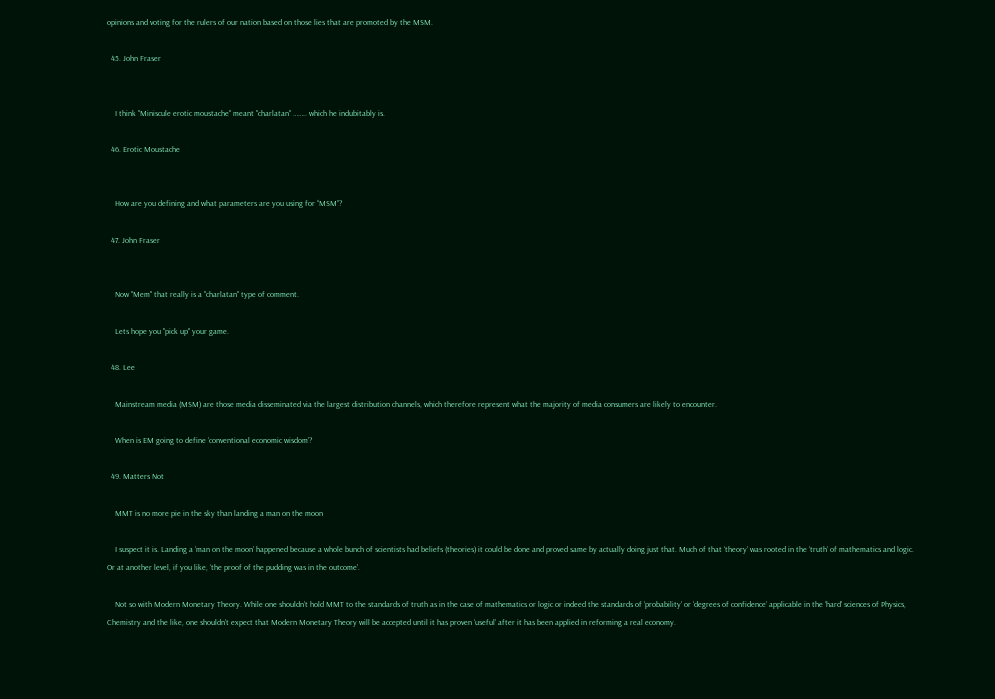opinions and voting for the rulers of our nation based on those lies that are promoted by the MSM.

  45. John Fraser


    I think "Miniscule erotic moustache" meant "charlatan" …….. which he indubitably is.

  46. Erotic Moustache


    How are you defining and what parameters are you using for “MSM”?

  47. John Fraser


    Now "Mem" that really is a "charlatan" type of comment.

    Lets hope you "pick up" your game.

  48. Lee

    Mainstream media (MSM) are those media disseminated via the largest distribution channels, which therefore represent what the majority of media consumers are likely to encounter.

    When is EM going to define ‘conventional economic wisdom’?

  49. Matters Not

    MMT is no more pie in the sky than landing a man on the moon

    I suspect it is. Landing a ‘man on the moon’ happened because a whole bunch of scientists had beliefs (theories) it could be done and proved same by actually doing just that. Much of that ‘theory’ was rooted in the ‘truth’ of mathematics and logic. Or at another level, if you like, ‘the proof of the pudding was in the outcome’.

    Not so with Modern Monetary Theory. While one shouldn’t hold MMT to the standards of truth as in the case of mathematics or logic or indeed the standards of ‘probability’ or ‘degrees of confidence’ applicable in the ‘hard’ sciences of Physics, Chemistry and the like, one shouldn’t expect that Modern Monetary Theory will be accepted until it has proven ‘useful’ after it has been applied in reforming a real economy.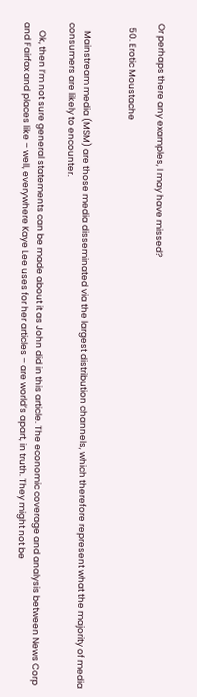Or perhaps there any examples, I may have missed?

  50. Erotic Moustache


    Mainstream media (MSM) are those media disseminated via the largest distribution channels, which therefore represent what the majority of media consumers are likely to encounter.

    Ok, then I’m not sure general statements can be made about it as John did in this article. The economic coverage and analysis between News Corp and Fairfax and places like – well, everywhere Kaye Lee uses for her articles – are world’s apart, in truth. They might not be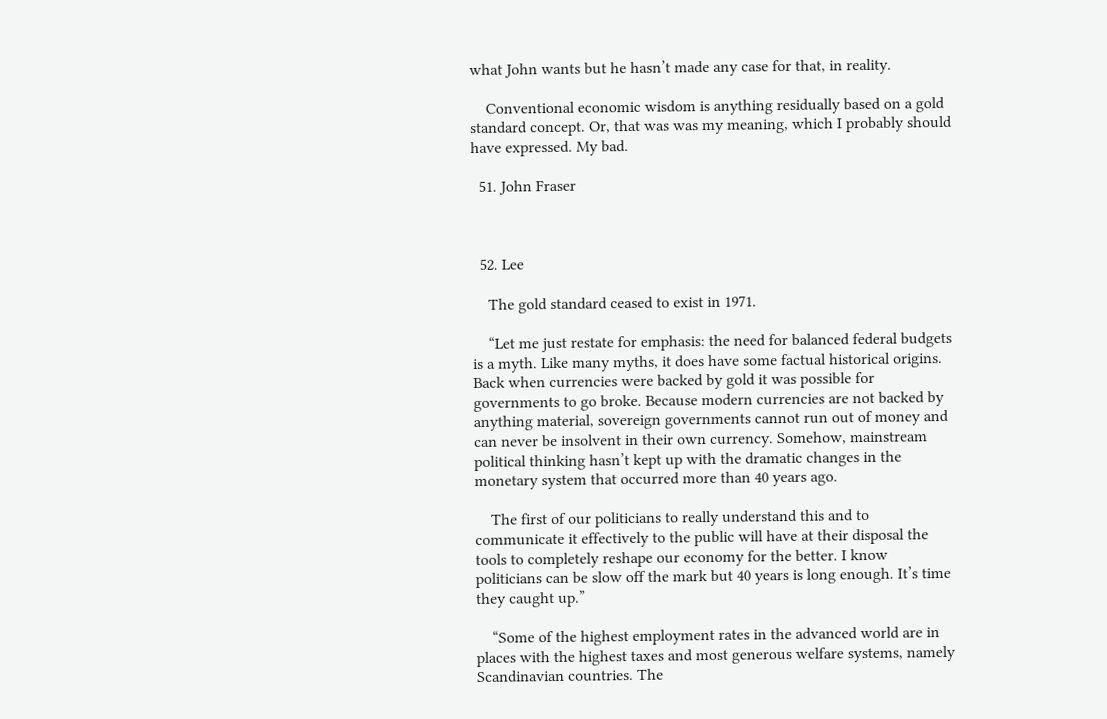what John wants but he hasn’t made any case for that, in reality.

    Conventional economic wisdom is anything residually based on a gold standard concept. Or, that was was my meaning, which I probably should have expressed. My bad.

  51. John Fraser



  52. Lee

    The gold standard ceased to exist in 1971.

    “Let me just restate for emphasis: the need for balanced federal budgets is a myth. Like many myths, it does have some factual historical origins. Back when currencies were backed by gold it was possible for governments to go broke. Because modern currencies are not backed by anything material, sovereign governments cannot run out of money and can never be insolvent in their own currency. Somehow, mainstream political thinking hasn’t kept up with the dramatic changes in the monetary system that occurred more than 40 years ago.

    The first of our politicians to really understand this and to communicate it effectively to the public will have at their disposal the tools to completely reshape our economy for the better. I know politicians can be slow off the mark but 40 years is long enough. It’s time they caught up.”

    “Some of the highest employment rates in the advanced world are in places with the highest taxes and most generous welfare systems, namely Scandinavian countries. The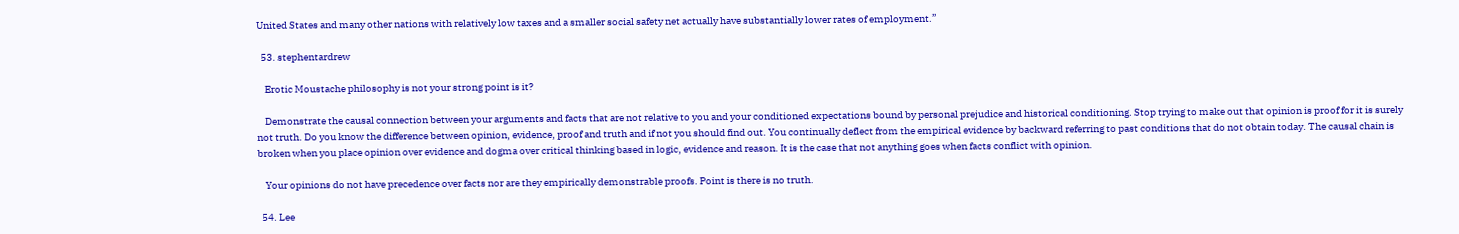United States and many other nations with relatively low taxes and a smaller social safety net actually have substantially lower rates of employment.”

  53. stephentardrew

    Erotic Moustache philosophy is not your strong point is it?

    Demonstrate the causal connection between your arguments and facts that are not relative to you and your conditioned expectations bound by personal prejudice and historical conditioning. Stop trying to make out that opinion is proof for it is surely not truth. Do you know the difference between opinion, evidence, proof and truth and if not you should find out. You continually deflect from the empirical evidence by backward referring to past conditions that do not obtain today. The causal chain is broken when you place opinion over evidence and dogma over critical thinking based in logic, evidence and reason. It is the case that not anything goes when facts conflict with opinion.

    Your opinions do not have precedence over facts nor are they empirically demonstrable proofs. Point is there is no truth.

  54. Lee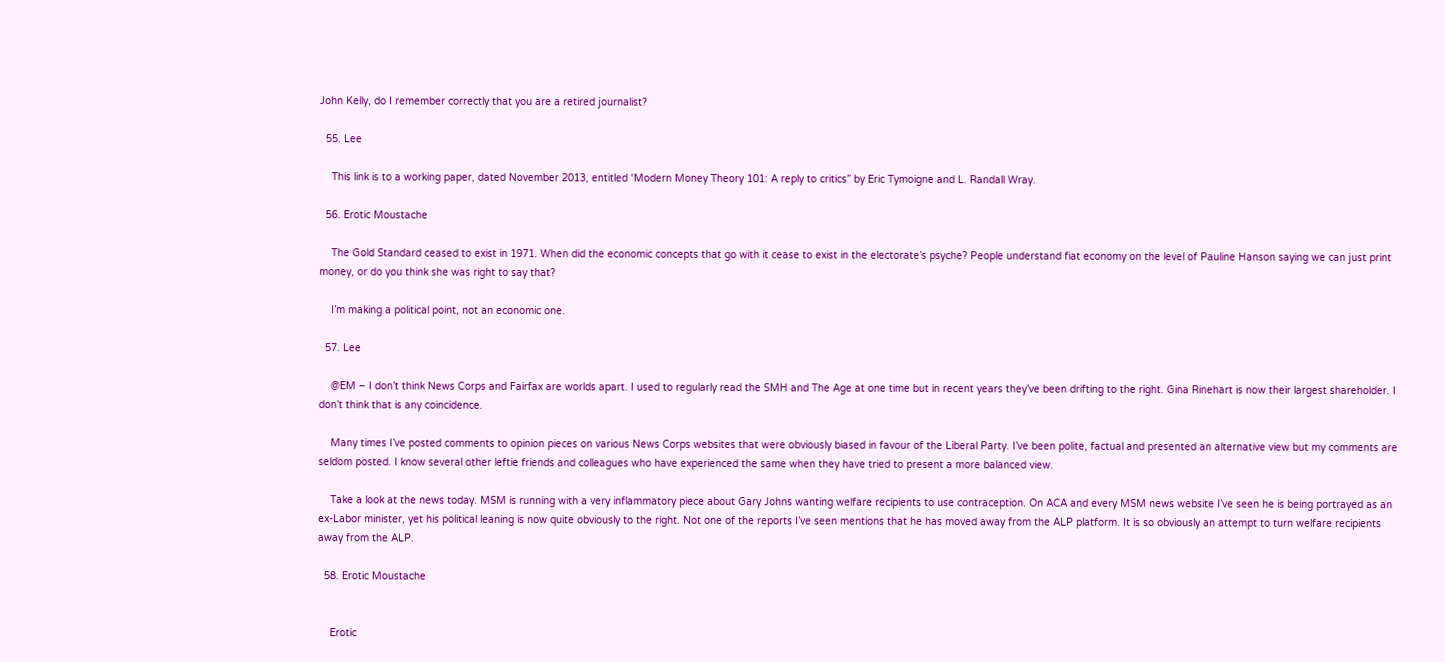John Kelly, do I remember correctly that you are a retired journalist?

  55. Lee

    This link is to a working paper, dated November 2013, entitled ‘Modern Money Theory 101: A reply to critics” by Eric Tymoigne and L. Randall Wray.

  56. Erotic Moustache

    The Gold Standard ceased to exist in 1971. When did the economic concepts that go with it cease to exist in the electorate’s psyche? People understand fiat economy on the level of Pauline Hanson saying we can just print money, or do you think she was right to say that?

    I’m making a political point, not an economic one.

  57. Lee

    @EM – I don’t think News Corps and Fairfax are worlds apart. I used to regularly read the SMH and The Age at one time but in recent years they’ve been drifting to the right. Gina Rinehart is now their largest shareholder. I don’t think that is any coincidence.

    Many times I’ve posted comments to opinion pieces on various News Corps websites that were obviously biased in favour of the Liberal Party. I’ve been polite, factual and presented an alternative view but my comments are seldom posted. I know several other leftie friends and colleagues who have experienced the same when they have tried to present a more balanced view.

    Take a look at the news today. MSM is running with a very inflammatory piece about Gary Johns wanting welfare recipients to use contraception. On ACA and every MSM news website I’ve seen he is being portrayed as an ex-Labor minister, yet his political leaning is now quite obviously to the right. Not one of the reports I’ve seen mentions that he has moved away from the ALP platform. It is so obviously an attempt to turn welfare recipients away from the ALP.

  58. Erotic Moustache


    Erotic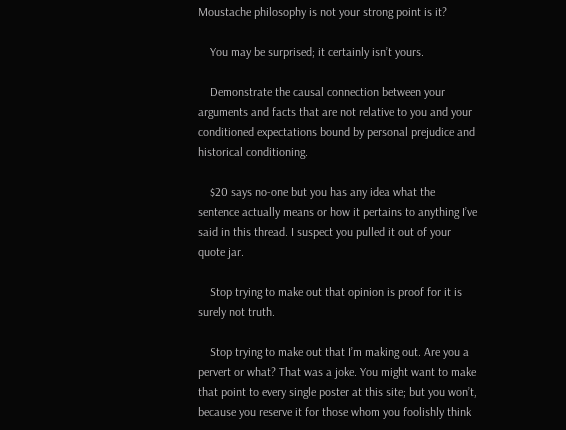Moustache philosophy is not your strong point is it?

    You may be surprised; it certainly isn’t yours.

    Demonstrate the causal connection between your arguments and facts that are not relative to you and your conditioned expectations bound by personal prejudice and historical conditioning.

    $20 says no-one but you has any idea what the sentence actually means or how it pertains to anything I’ve said in this thread. I suspect you pulled it out of your quote jar.

    Stop trying to make out that opinion is proof for it is surely not truth.

    Stop trying to make out that I’m making out. Are you a pervert or what? That was a joke. You might want to make that point to every single poster at this site; but you won’t, because you reserve it for those whom you foolishly think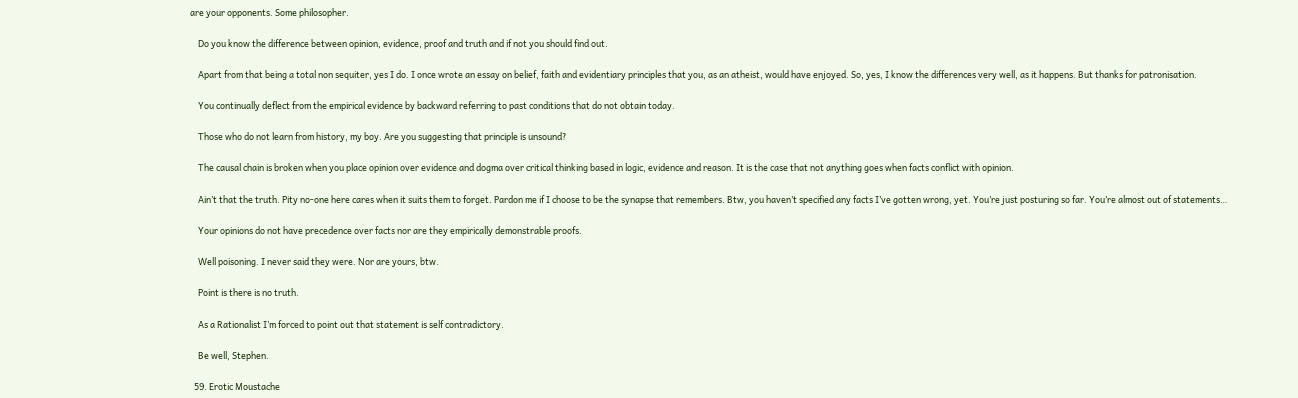are your opponents. Some philosopher.

    Do you know the difference between opinion, evidence, proof and truth and if not you should find out.

    Apart from that being a total non sequiter, yes I do. I once wrote an essay on belief, faith and evidentiary principles that you, as an atheist, would have enjoyed. So, yes, I know the differences very well, as it happens. But thanks for patronisation.

    You continually deflect from the empirical evidence by backward referring to past conditions that do not obtain today.

    Those who do not learn from history, my boy. Are you suggesting that principle is unsound?

    The causal chain is broken when you place opinion over evidence and dogma over critical thinking based in logic, evidence and reason. It is the case that not anything goes when facts conflict with opinion.

    Ain’t that the truth. Pity no-one here cares when it suits them to forget. Pardon me if I choose to be the synapse that remembers. Btw, you haven’t specified any facts I’ve gotten wrong, yet. You’re just posturing so far. You’re almost out of statements…

    Your opinions do not have precedence over facts nor are they empirically demonstrable proofs.

    Well poisoning. I never said they were. Nor are yours, btw.

    Point is there is no truth.

    As a Rationalist I’m forced to point out that statement is self contradictory.

    Be well, Stephen.

  59. Erotic Moustache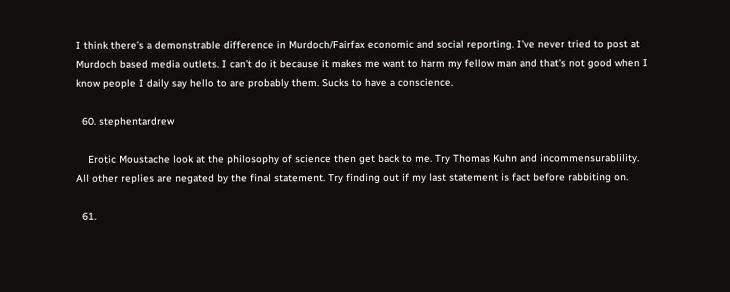I think there’s a demonstrable difference in Murdoch/Fairfax economic and social reporting. I’ve never tried to post at Murdoch based media outlets. I can’t do it because it makes me want to harm my fellow man and that’s not good when I know people I daily say hello to are probably them. Sucks to have a conscience.

  60. stephentardrew

    Erotic Moustache look at the philosophy of science then get back to me. Try Thomas Kuhn and incommensurablility. All other replies are negated by the final statement. Try finding out if my last statement is fact before rabbiting on.

  61.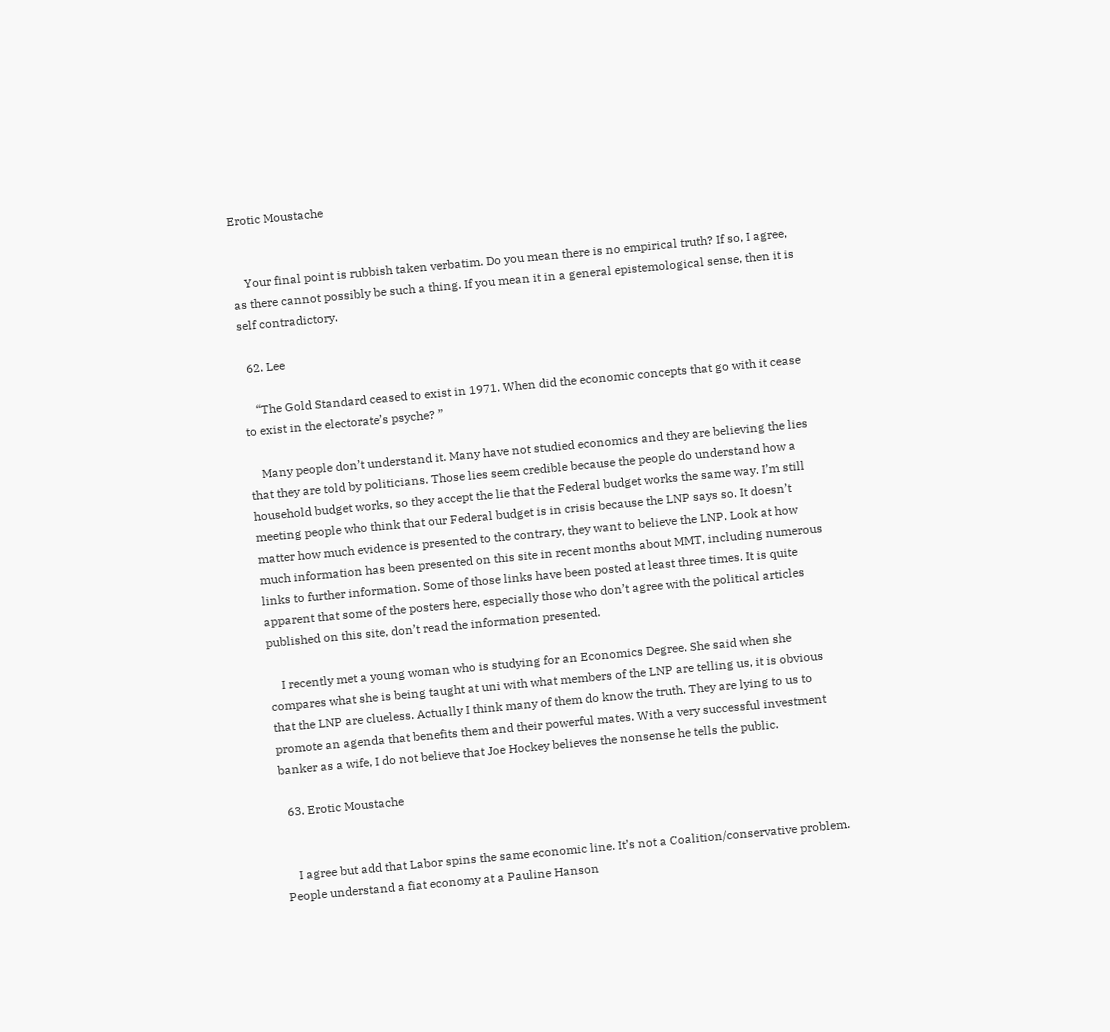Erotic Moustache


    Your final point is rubbish taken verbatim. Do you mean there is no empirical truth? If so, I agree, as there cannot possibly be such a thing. If you mean it in a general epistemological sense, then it is self contradictory.

  62. Lee

    “The Gold Standard ceased to exist in 1971. When did the economic concepts that go with it cease to exist in the electorate’s psyche? ”

    Many people don’t understand it. Many have not studied economics and they are believing the lies that they are told by politicians. Those lies seem credible because the people do understand how a household budget works, so they accept the lie that the Federal budget works the same way. I’m still meeting people who think that our Federal budget is in crisis because the LNP says so. It doesn’t matter how much evidence is presented to the contrary, they want to believe the LNP. Look at how much information has been presented on this site in recent months about MMT, including numerous links to further information. Some of those links have been posted at least three times. It is quite apparent that some of the posters here, especially those who don’t agree with the political articles published on this site, don’t read the information presented.

    I recently met a young woman who is studying for an Economics Degree. She said when she compares what she is being taught at uni with what members of the LNP are telling us, it is obvious that the LNP are clueless. Actually I think many of them do know the truth. They are lying to us to promote an agenda that benefits them and their powerful mates. With a very successful investment banker as a wife, I do not believe that Joe Hockey believes the nonsense he tells the public.

  63. Erotic Moustache


    I agree but add that Labor spins the same economic line. It’s not a Coalition/conservative problem. People understand a fiat economy at a Pauline Hanson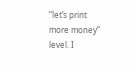“let’s print more money” level. I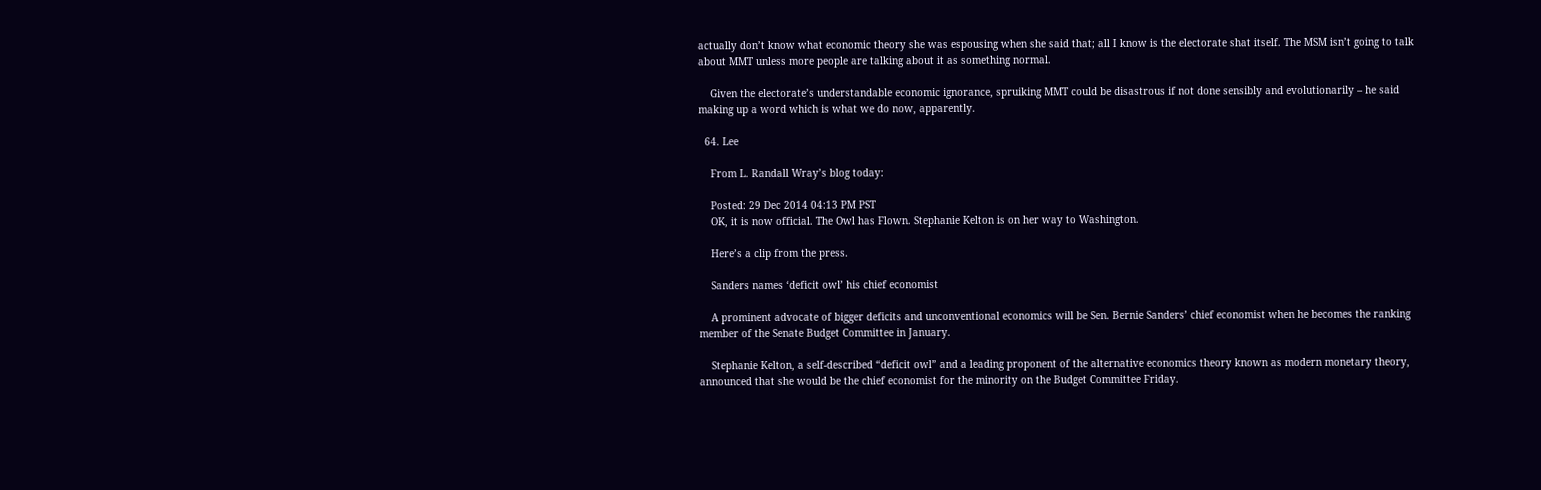actually don’t know what economic theory she was espousing when she said that; all I know is the electorate shat itself. The MSM isn’t going to talk about MMT unless more people are talking about it as something normal.

    Given the electorate’s understandable economic ignorance, spruiking MMT could be disastrous if not done sensibly and evolutionarily – he said making up a word which is what we do now, apparently.

  64. Lee

    From L. Randall Wray’s blog today:

    Posted: 29 Dec 2014 04:13 PM PST
    OK, it is now official. The Owl has Flown. Stephanie Kelton is on her way to Washington.

    Here’s a clip from the press.

    Sanders names ‘deficit owl’ his chief economist

    A prominent advocate of bigger deficits and unconventional economics will be Sen. Bernie Sanders’ chief economist when he becomes the ranking member of the Senate Budget Committee in January.

    Stephanie Kelton, a self-described “deficit owl” and a leading proponent of the alternative economics theory known as modern monetary theory, announced that she would be the chief economist for the minority on the Budget Committee Friday.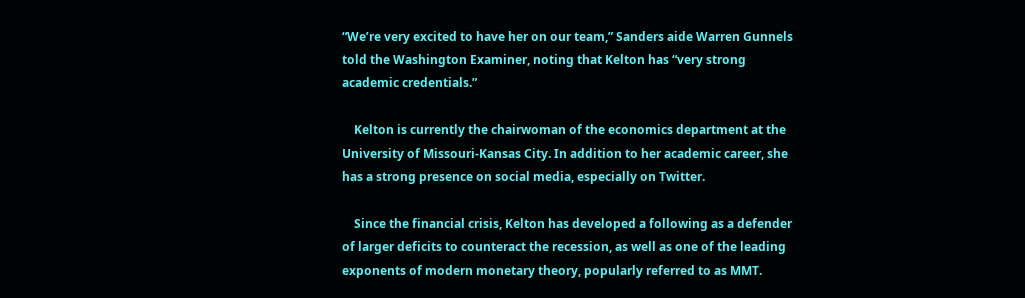“We’re very excited to have her on our team,” Sanders aide Warren Gunnels told the Washington Examiner, noting that Kelton has “very strong academic credentials.”

    Kelton is currently the chairwoman of the economics department at the University of Missouri-Kansas City. In addition to her academic career, she has a strong presence on social media, especially on Twitter.

    Since the financial crisis, Kelton has developed a following as a defender of larger deficits to counteract the recession, as well as one of the leading exponents of modern monetary theory, popularly referred to as MMT.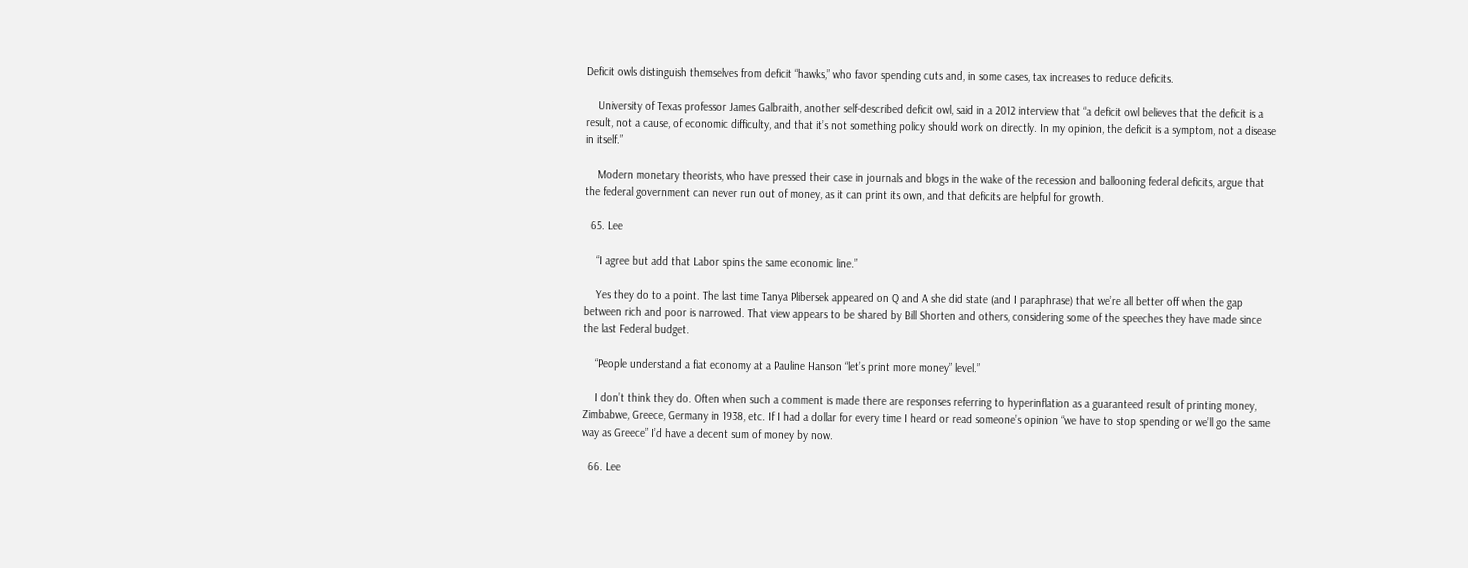Deficit owls distinguish themselves from deficit “hawks,” who favor spending cuts and, in some cases, tax increases to reduce deficits.

    University of Texas professor James Galbraith, another self-described deficit owl, said in a 2012 interview that “a deficit owl believes that the deficit is a result, not a cause, of economic difficulty, and that it’s not something policy should work on directly. In my opinion, the deficit is a symptom, not a disease in itself.”

    Modern monetary theorists, who have pressed their case in journals and blogs in the wake of the recession and ballooning federal deficits, argue that the federal government can never run out of money, as it can print its own, and that deficits are helpful for growth.

  65. Lee

    “I agree but add that Labor spins the same economic line.”

    Yes they do to a point. The last time Tanya Plibersek appeared on Q and A she did state (and I paraphrase) that we’re all better off when the gap between rich and poor is narrowed. That view appears to be shared by Bill Shorten and others, considering some of the speeches they have made since the last Federal budget.

    “People understand a fiat economy at a Pauline Hanson “let’s print more money” level.”

    I don’t think they do. Often when such a comment is made there are responses referring to hyperinflation as a guaranteed result of printing money, Zimbabwe, Greece, Germany in 1938, etc. If I had a dollar for every time I heard or read someone’s opinion “we have to stop spending or we’ll go the same way as Greece” I’d have a decent sum of money by now.

  66. Lee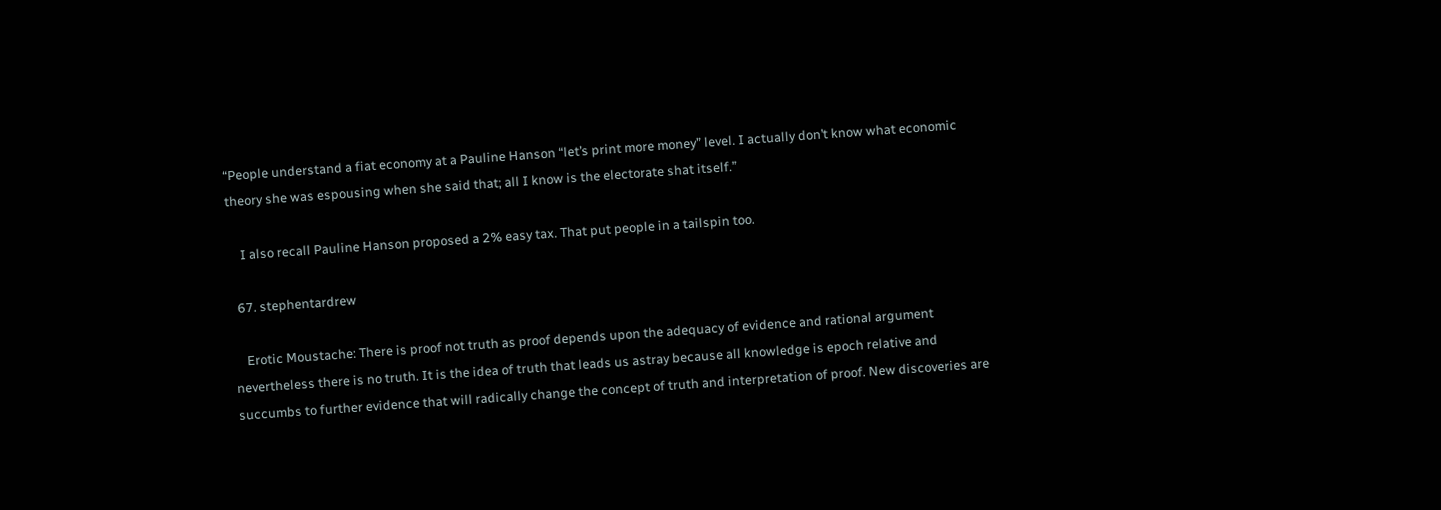“People understand a fiat economy at a Pauline Hanson “let’s print more money” level. I actually don’t know what economic theory she was espousing when she said that; all I know is the electorate shat itself.”

    I also recall Pauline Hanson proposed a 2% easy tax. That put people in a tailspin too.

  67. stephentardrew

    Erotic Moustache: There is proof not truth as proof depends upon the adequacy of evidence and rational argument nevertheless there is no truth. It is the idea of truth that leads us astray because all knowledge is epoch relative and succumbs to further evidence that will radically change the concept of truth and interpretation of proof. New discoveries are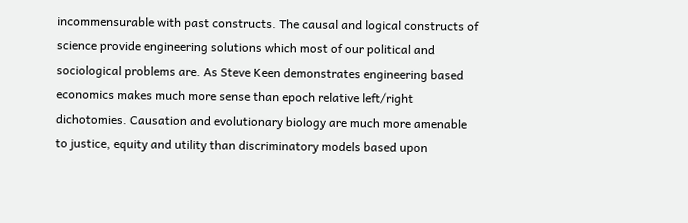incommensurable with past constructs. The causal and logical constructs of science provide engineering solutions which most of our political and sociological problems are. As Steve Keen demonstrates engineering based economics makes much more sense than epoch relative left/right dichotomies. Causation and evolutionary biology are much more amenable to justice, equity and utility than discriminatory models based upon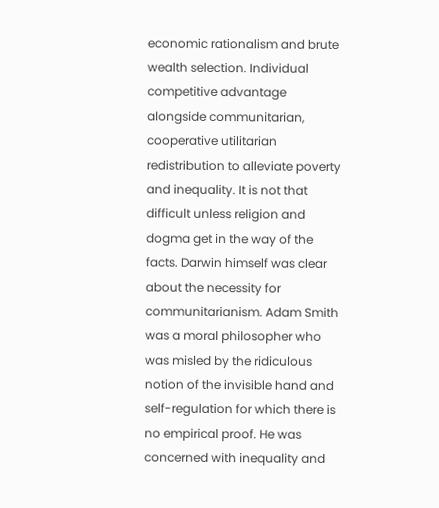economic rationalism and brute wealth selection. Individual competitive advantage alongside communitarian, cooperative utilitarian redistribution to alleviate poverty and inequality. It is not that difficult unless religion and dogma get in the way of the facts. Darwin himself was clear about the necessity for communitarianism. Adam Smith was a moral philosopher who was misled by the ridiculous notion of the invisible hand and self-regulation for which there is no empirical proof. He was concerned with inequality and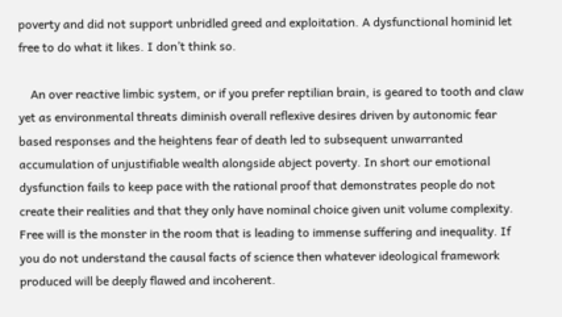poverty and did not support unbridled greed and exploitation. A dysfunctional hominid let free to do what it likes. I don’t think so.

    An over reactive limbic system, or if you prefer reptilian brain, is geared to tooth and claw yet as environmental threats diminish overall reflexive desires driven by autonomic fear based responses and the heightens fear of death led to subsequent unwarranted accumulation of unjustifiable wealth alongside abject poverty. In short our emotional dysfunction fails to keep pace with the rational proof that demonstrates people do not create their realities and that they only have nominal choice given unit volume complexity. Free will is the monster in the room that is leading to immense suffering and inequality. If you do not understand the causal facts of science then whatever ideological framework produced will be deeply flawed and incoherent.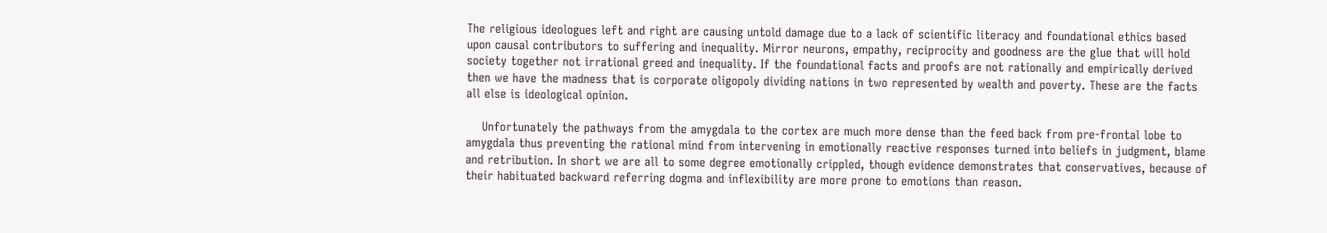The religious ideologues left and right are causing untold damage due to a lack of scientific literacy and foundational ethics based upon causal contributors to suffering and inequality. Mirror neurons, empathy, reciprocity and goodness are the glue that will hold society together not irrational greed and inequality. If the foundational facts and proofs are not rationally and empirically derived then we have the madness that is corporate oligopoly dividing nations in two represented by wealth and poverty. These are the facts all else is ideological opinion.

    Unfortunately the pathways from the amygdala to the cortex are much more dense than the feed back from pre-frontal lobe to amygdala thus preventing the rational mind from intervening in emotionally reactive responses turned into beliefs in judgment, blame and retribution. In short we are all to some degree emotionally crippled, though evidence demonstrates that conservatives, because of their habituated backward referring dogma and inflexibility are more prone to emotions than reason.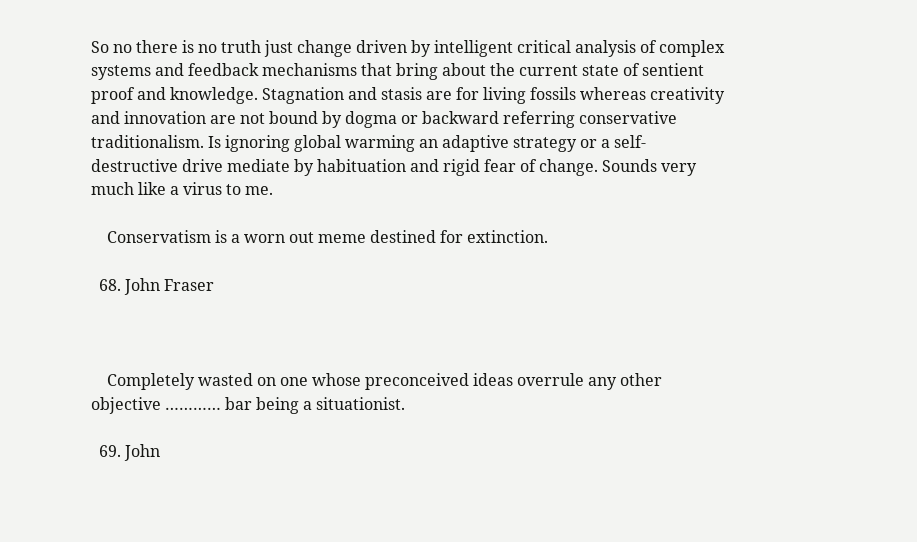So no there is no truth just change driven by intelligent critical analysis of complex systems and feedback mechanisms that bring about the current state of sentient proof and knowledge. Stagnation and stasis are for living fossils whereas creativity and innovation are not bound by dogma or backward referring conservative traditionalism. Is ignoring global warming an adaptive strategy or a self-destructive drive mediate by habituation and rigid fear of change. Sounds very much like a virus to me.

    Conservatism is a worn out meme destined for extinction.

  68. John Fraser



    Completely wasted on one whose preconceived ideas overrule any other objective ………… bar being a situationist.

  69. John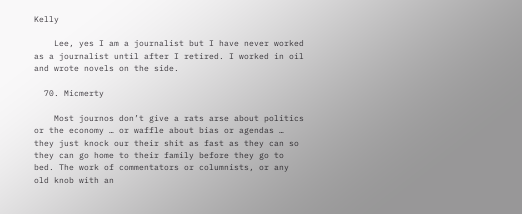Kelly

    Lee, yes I am a journalist but I have never worked as a journalist until after I retired. I worked in oil and wrote novels on the side.

  70. Micmerty

    Most journos don’t give a rats arse about politics or the economy … or waffle about bias or agendas … they just knock our their shit as fast as they can so they can go home to their family before they go to bed. The work of commentators or columnists, or any old knob with an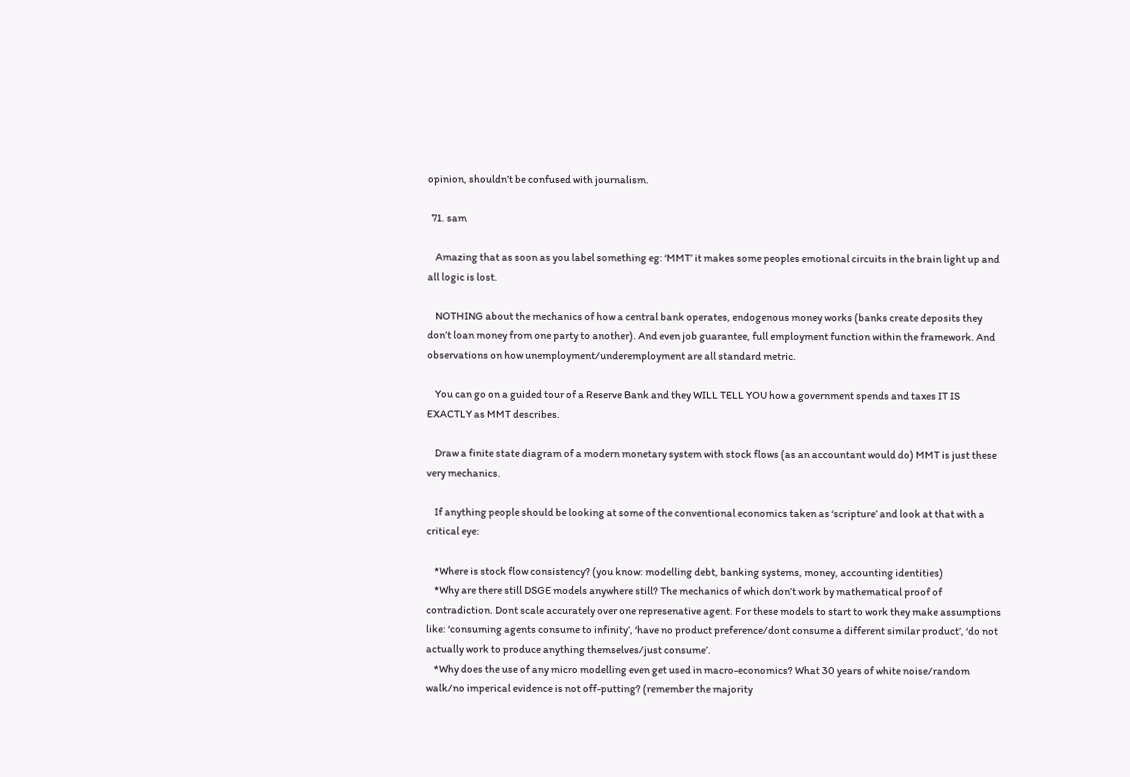opinion, shouldn’t be confused with journalism.

  71. sam

    Amazing that as soon as you label something eg: ‘MMT’ it makes some peoples emotional circuits in the brain light up and all logic is lost.

    NOTHING about the mechanics of how a central bank operates, endogenous money works (banks create deposits they don’t loan money from one party to another). And even job guarantee, full employment function within the framework. And observations on how unemployment/underemployment are all standard metric.

    You can go on a guided tour of a Reserve Bank and they WILL TELL YOU how a government spends and taxes IT IS EXACTLY as MMT describes.

    Draw a finite state diagram of a modern monetary system with stock flows (as an accountant would do) MMT is just these very mechanics.

    If anything people should be looking at some of the conventional economics taken as ‘scripture’ and look at that with a critical eye:

    *Where is stock flow consistency? (you know: modelling debt, banking systems, money, accounting identities)
    *Why are there still DSGE models anywhere still? The mechanics of which don’t work by mathematical proof of contradiction. Dont scale accurately over one represenative agent. For these models to start to work they make assumptions like: ‘consuming agents consume to infinity’, ‘have no product preference/dont consume a different similar product’, ‘do not actually work to produce anything themselves/just consume’.
    *Why does the use of any micro modelling even get used in macro-economics? What 30 years of white noise/random walk/no imperical evidence is not off-putting? (remember the majority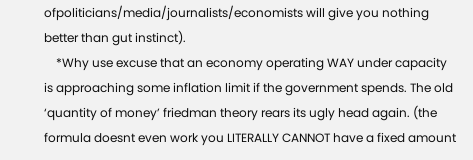ofpoliticians/media/journalists/economists will give you nothing better than gut instinct).
    *Why use excuse that an economy operating WAY under capacity is approaching some inflation limit if the government spends. The old ‘quantity of money’ friedman theory rears its ugly head again. (the formula doesnt even work you LITERALLY CANNOT have a fixed amount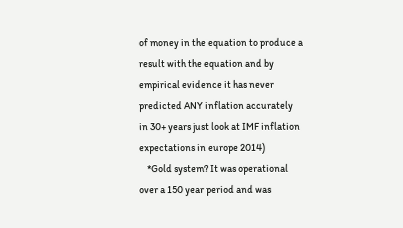of money in the equation to produce a result with the equation and by empirical evidence it has never predicted ANY inflation accurately in 30+ years just look at IMF inflation expectations in europe 2014)
    *Gold system? It was operational over a 150 year period and was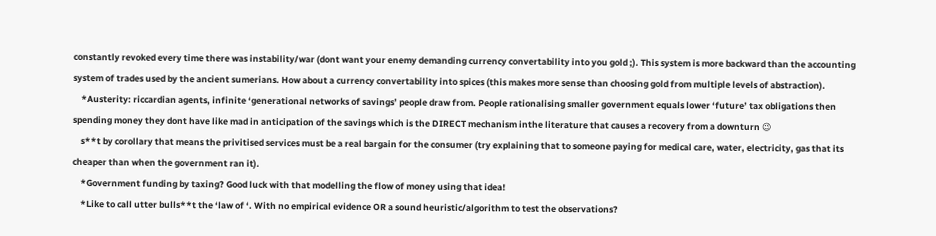constantly revoked every time there was instability/war (dont want your enemy demanding currency convertability into you gold ;). This system is more backward than the accounting system of trades used by the ancient sumerians. How about a currency convertability into spices (this makes more sense than choosing gold from multiple levels of abstraction).
    *Austerity: riccardian agents, infinite ‘generational networks of savings’ people draw from. People rationalising smaller government equals lower ‘future’ tax obligations then spending money they dont have like mad in anticipation of the savings which is the DIRECT mechanism inthe literature that causes a recovery from a downturn 😉
    s**t by corollary that means the privitised services must be a real bargain for the consumer (try explaining that to someone paying for medical care, water, electricity, gas that its cheaper than when the government ran it).
    *Government funding by taxing? Good luck with that modelling the flow of money using that idea!
    *Like to call utter bulls**t the ‘law of ‘. With no empirical evidence OR a sound heuristic/algorithm to test the observations?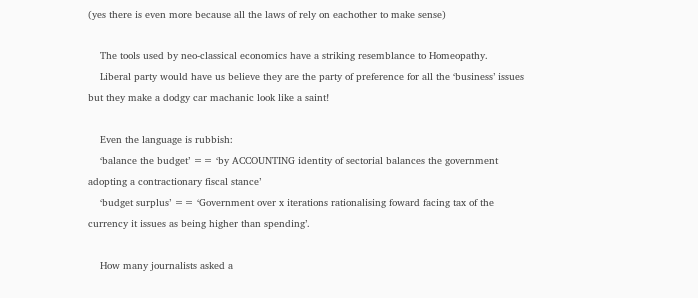(yes there is even more because all the laws of rely on eachother to make sense)

    The tools used by neo-classical economics have a striking resemblance to Homeopathy.
    Liberal party would have us believe they are the party of preference for all the ‘business’ issues but they make a dodgy car machanic look like a saint!

    Even the language is rubbish:
    ‘balance the budget’ == ‘by ACCOUNTING identity of sectorial balances the government adopting a contractionary fiscal stance’
    ‘budget surplus’ == ‘Government over x iterations rationalising foward facing tax of the currency it issues as being higher than spending’.

    How many journalists asked a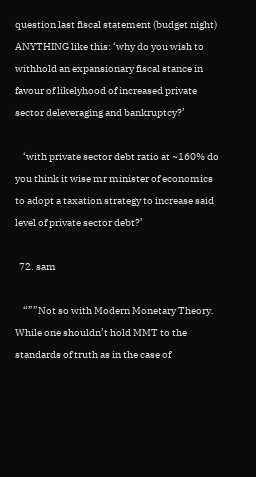question last fiscal statement (budget night) ANYTHING like this: ‘why do you wish to withhold an expansionary fiscal stance in favour of likelyhood of increased private sector deleveraging and bankruptcy?’

    ‘with private sector debt ratio at ~160% do you think it wise mr minister of economics to adopt a taxation strategy to increase said level of private sector debt?’

  72. sam

    “””Not so with Modern Monetary Theory. While one shouldn’t hold MMT to the standards of truth as in the case of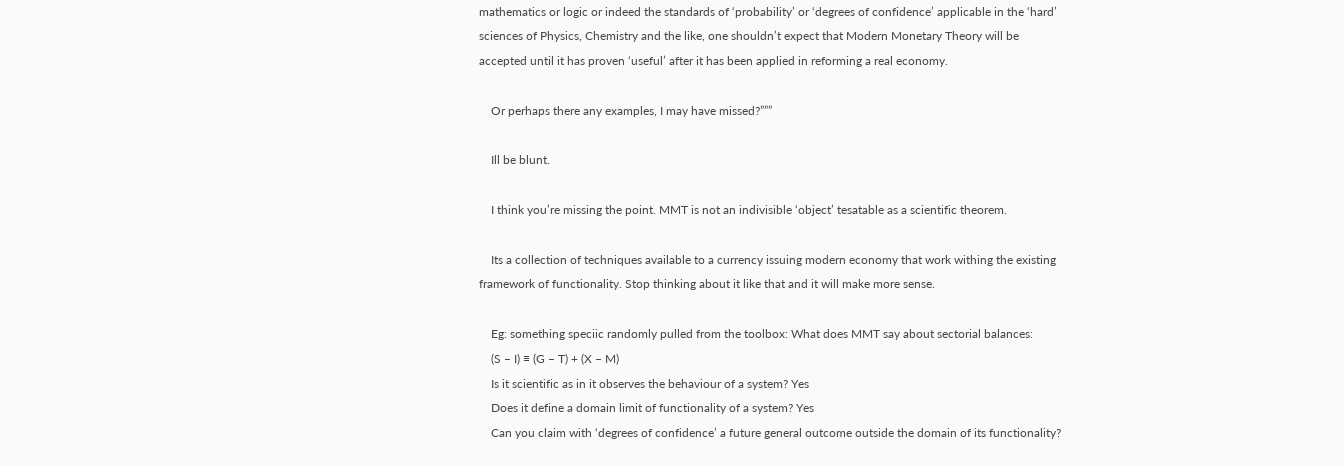mathematics or logic or indeed the standards of ‘probability’ or ‘degrees of confidence’ applicable in the ‘hard’ sciences of Physics, Chemistry and the like, one shouldn’t expect that Modern Monetary Theory will be accepted until it has proven ‘useful’ after it has been applied in reforming a real economy.

    Or perhaps there any examples, I may have missed?”””

    Ill be blunt.

    I think you’re missing the point. MMT is not an indivisible ‘object’ tesatable as a scientific theorem.

    Its a collection of techniques available to a currency issuing modern economy that work withing the existing framework of functionality. Stop thinking about it like that and it will make more sense.

    Eg: something speciic randomly pulled from the toolbox: What does MMT say about sectorial balances:
    (S – I) ≡ (G – T) + (X – M)
    Is it scientific as in it observes the behaviour of a system? Yes
    Does it define a domain limit of functionality of a system? Yes
    Can you claim with ‘degrees of confidence’ a future general outcome outside the domain of its functionality?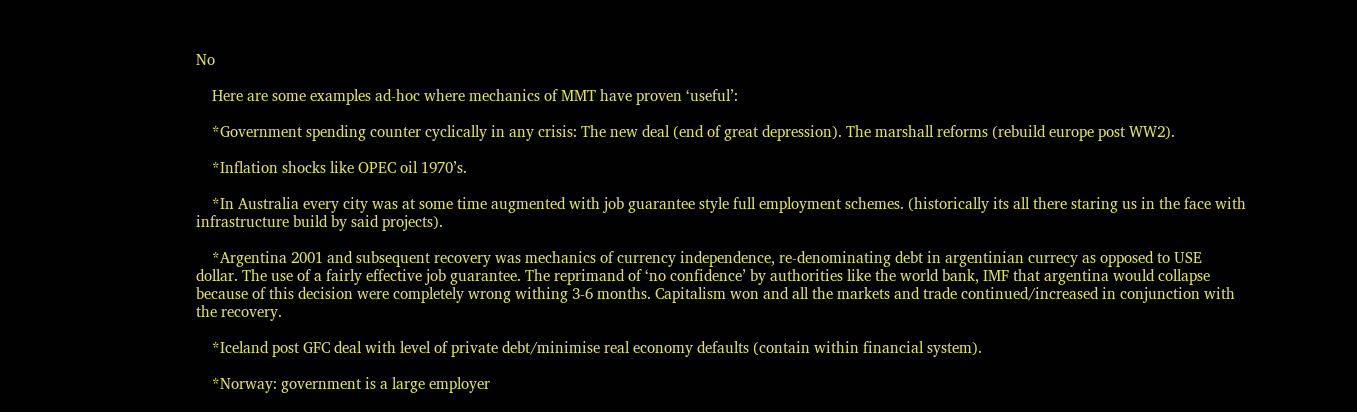No

    Here are some examples ad-hoc where mechanics of MMT have proven ‘useful’:

    *Government spending counter cyclically in any crisis: The new deal (end of great depression). The marshall reforms (rebuild europe post WW2).

    *Inflation shocks like OPEC oil 1970’s.

    *In Australia every city was at some time augmented with job guarantee style full employment schemes. (historically its all there staring us in the face with infrastructure build by said projects).

    *Argentina 2001 and subsequent recovery was mechanics of currency independence, re-denominating debt in argentinian currecy as opposed to USE dollar. The use of a fairly effective job guarantee. The reprimand of ‘no confidence’ by authorities like the world bank, IMF that argentina would collapse because of this decision were completely wrong withing 3-6 months. Capitalism won and all the markets and trade continued/increased in conjunction with the recovery.

    *Iceland post GFC deal with level of private debt/minimise real economy defaults (contain within financial system).

    *Norway: government is a large employer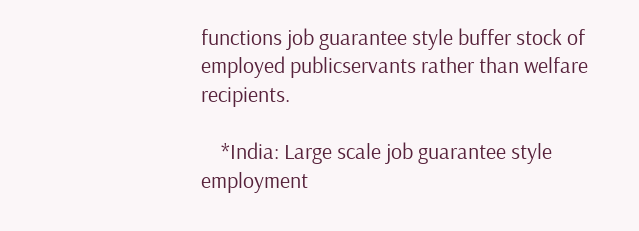functions job guarantee style buffer stock of employed publicservants rather than welfare recipients.

    *India: Large scale job guarantee style employment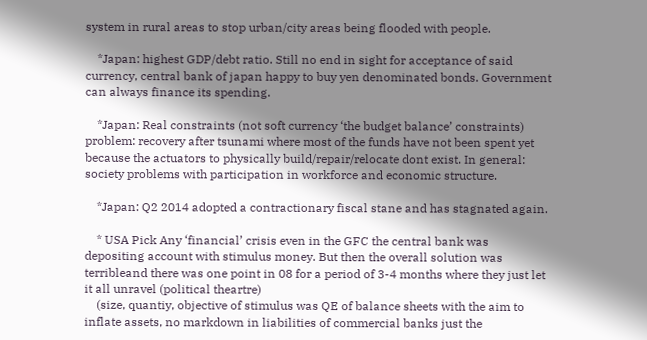system in rural areas to stop urban/city areas being flooded with people.

    *Japan: highest GDP/debt ratio. Still no end in sight for acceptance of said currency, central bank of japan happy to buy yen denominated bonds. Government can always finance its spending.

    *Japan: Real constraints (not soft currency ‘the budget balance’ constraints) problem: recovery after tsunami where most of the funds have not been spent yet because the actuators to physically build/repair/relocate dont exist. In general: society problems with participation in workforce and economic structure.

    *Japan: Q2 2014 adopted a contractionary fiscal stane and has stagnated again.

    * USA Pick Any ‘financial’ crisis even in the GFC the central bank was depositing account with stimulus money. But then the overall solution was terribleand there was one point in 08 for a period of 3-4 months where they just let it all unravel (political theartre)
    (size, quantiy, objective of stimulus was QE of balance sheets with the aim to inflate assets, no markdown in liabilities of commercial banks just the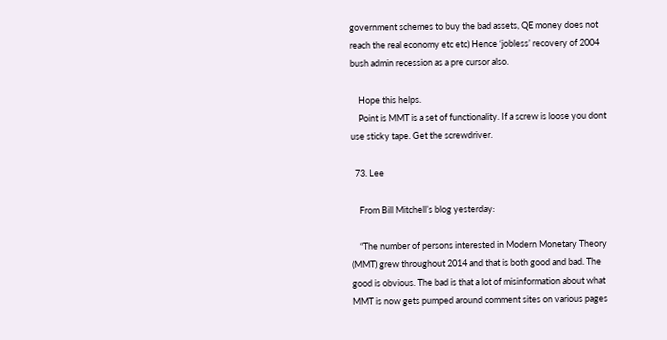government schemes to buy the bad assets, QE money does not reach the real economy etc etc) Hence ‘jobless’ recovery of 2004 bush admin recession as a pre cursor also.

    Hope this helps.
    Point is MMT is a set of functionality. If a screw is loose you dont use sticky tape. Get the screwdriver.

  73. Lee

    From Bill Mitchell’s blog yesterday:

    “The number of persons interested in Modern Monetary Theory (MMT) grew throughout 2014 and that is both good and bad. The good is obvious. The bad is that a lot of misinformation about what MMT is now gets pumped around comment sites on various pages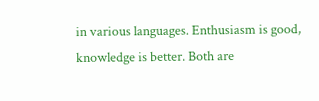in various languages. Enthusiasm is good, knowledge is better. Both are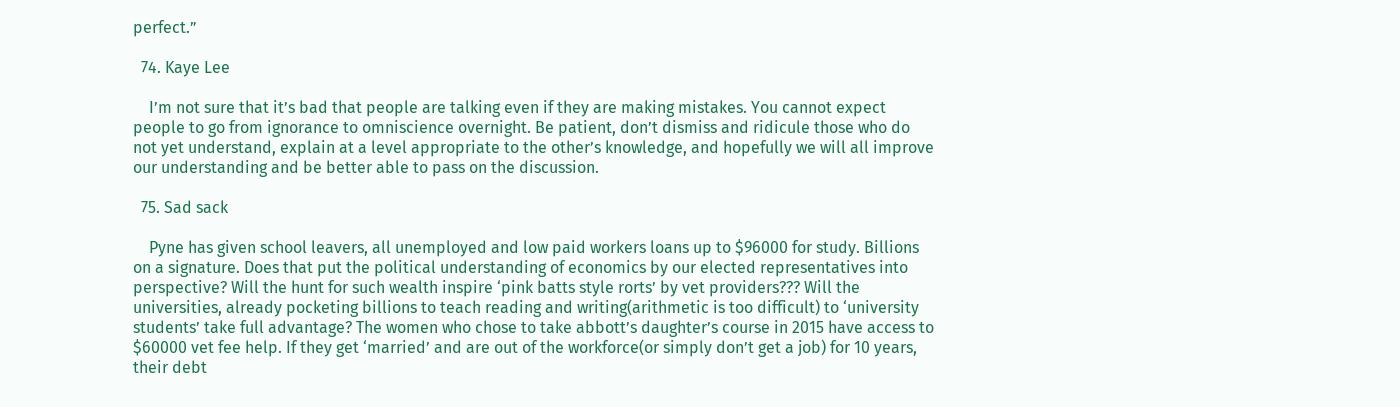perfect.”

  74. Kaye Lee

    I’m not sure that it’s bad that people are talking even if they are making mistakes. You cannot expect people to go from ignorance to omniscience overnight. Be patient, don’t dismiss and ridicule those who do not yet understand, explain at a level appropriate to the other’s knowledge, and hopefully we will all improve our understanding and be better able to pass on the discussion.

  75. Sad sack

    Pyne has given school leavers, all unemployed and low paid workers loans up to $96000 for study. Billions on a signature. Does that put the political understanding of economics by our elected representatives into perspective? Will the hunt for such wealth inspire ‘pink batts style rorts’ by vet providers??? Will the universities, already pocketing billions to teach reading and writing(arithmetic is too difficult) to ‘university students’ take full advantage? The women who chose to take abbott’s daughter’s course in 2015 have access to $60000 vet fee help. If they get ‘married’ and are out of the workforce(or simply don’t get a job) for 10 years, their debt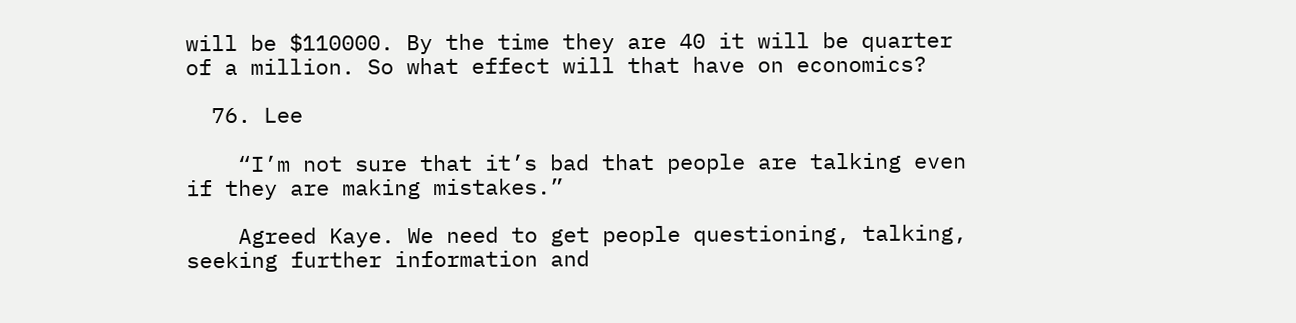will be $110000. By the time they are 40 it will be quarter of a million. So what effect will that have on economics?

  76. Lee

    “I’m not sure that it’s bad that people are talking even if they are making mistakes.”

    Agreed Kaye. We need to get people questioning, talking, seeking further information and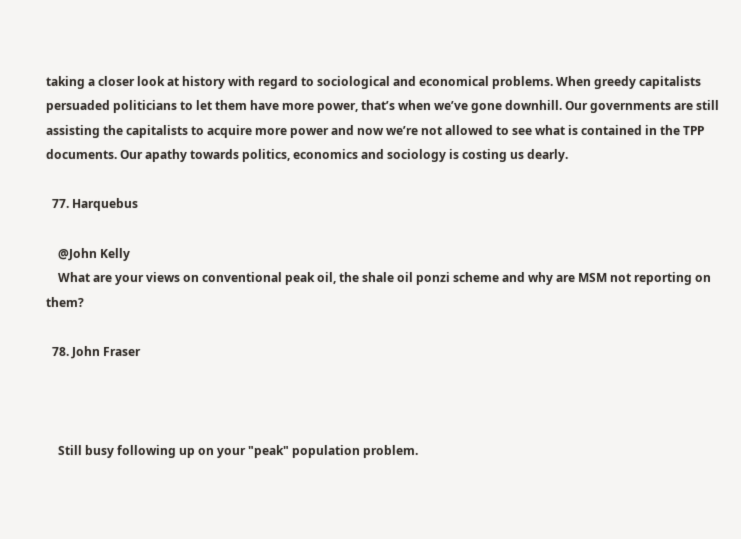taking a closer look at history with regard to sociological and economical problems. When greedy capitalists persuaded politicians to let them have more power, that’s when we’ve gone downhill. Our governments are still assisting the capitalists to acquire more power and now we’re not allowed to see what is contained in the TPP documents. Our apathy towards politics, economics and sociology is costing us dearly.

  77. Harquebus

    @John Kelly
    What are your views on conventional peak oil, the shale oil ponzi scheme and why are MSM not reporting on them?

  78. John Fraser



    Still busy following up on your "peak" population problem.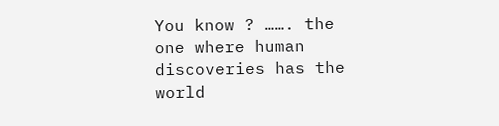You know ? ……. the one where human discoveries has the world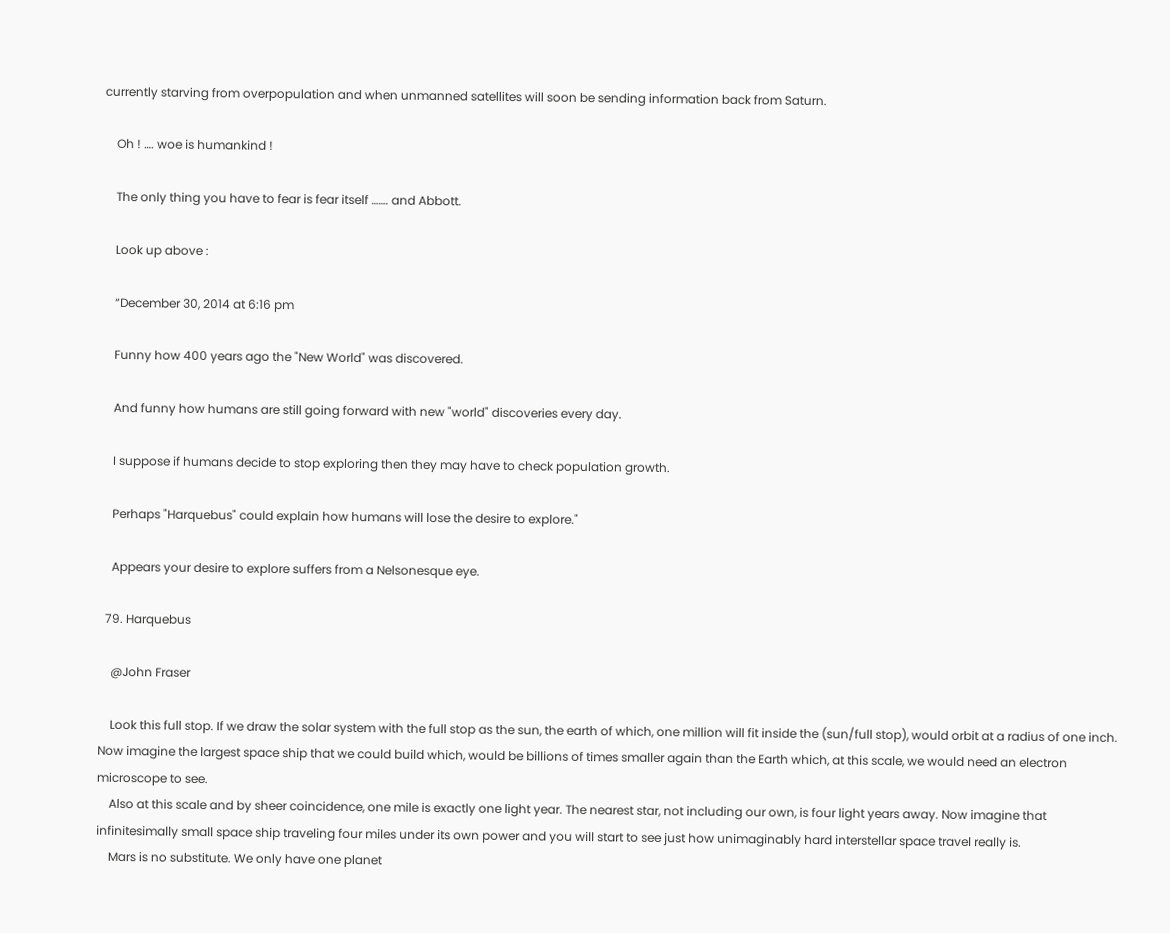currently starving from overpopulation and when unmanned satellites will soon be sending information back from Saturn.

    Oh ! …. woe is humankind !

    The only thing you have to fear is fear itself ……. and Abbott.

    Look up above :

    “December 30, 2014 at 6:16 pm

    Funny how 400 years ago the "New World" was discovered.

    And funny how humans are still going forward with new "world" discoveries every day.

    I suppose if humans decide to stop exploring then they may have to check population growth.

    Perhaps "Harquebus" could explain how humans will lose the desire to explore."

    Appears your desire to explore suffers from a Nelsonesque eye.

  79. Harquebus

    @John Fraser

    Look this full stop. If we draw the solar system with the full stop as the sun, the earth of which, one million will fit inside the (sun/full stop), would orbit at a radius of one inch. Now imagine the largest space ship that we could build which, would be billions of times smaller again than the Earth which, at this scale, we would need an electron microscope to see.
    Also at this scale and by sheer coincidence, one mile is exactly one light year. The nearest star, not including our own, is four light years away. Now imagine that infinitesimally small space ship traveling four miles under its own power and you will start to see just how unimaginably hard interstellar space travel really is.
    Mars is no substitute. We only have one planet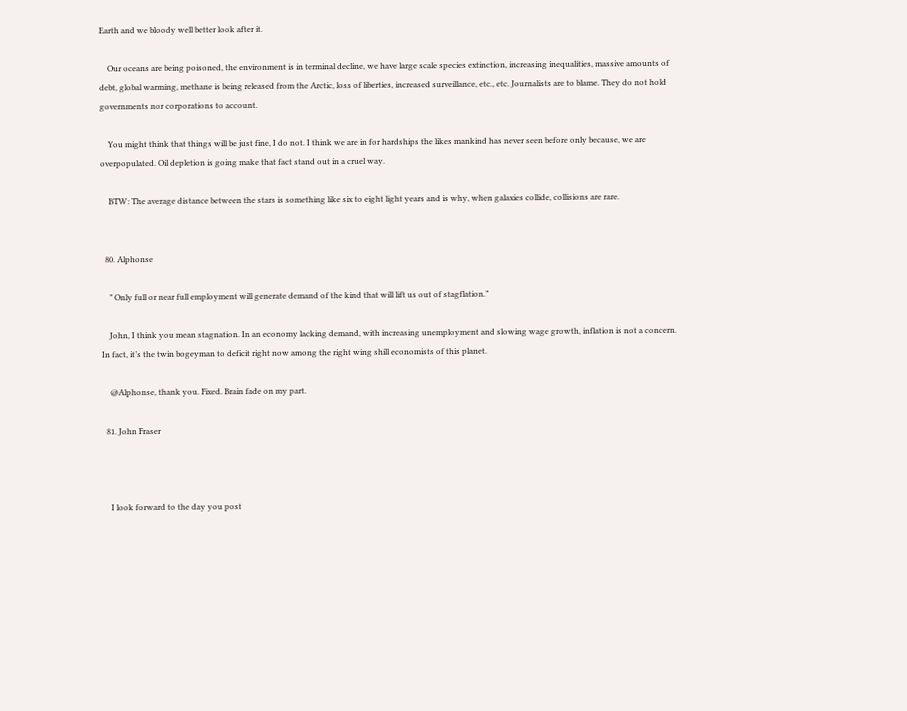Earth and we bloody well better look after it.

    Our oceans are being poisoned, the environment is in terminal decline, we have large scale species extinction, increasing inequalities, massive amounts of debt, global warming, methane is being released from the Arctic, loss of liberties, increased surveillance, etc., etc. Journalists are to blame. They do not hold governments nor corporations to account.

    You might think that things will be just fine, I do not. I think we are in for hardships the likes mankind has never seen before only because, we are overpopulated. Oil depletion is going make that fact stand out in a cruel way.

    BTW: The average distance between the stars is something like six to eight light years and is why, when galaxies collide, collisions are rare.


  80. Alphonse

    ” Only full or near full employment will generate demand of the kind that will lift us out of stagflation.”

    John, I think you mean stagnation. In an economy lacking demand, with increasing unemployment and slowing wage growth, inflation is not a concern. In fact, it’s the twin bogeyman to deficit right now among the right wing shill economists of this planet.

    @Alphonse, thank you. Fixed. Brain fade on my part.

  81. John Fraser



    I look forward to the day you post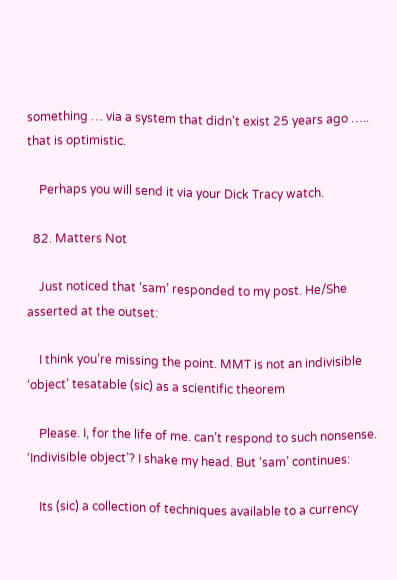something … via a system that didn't exist 25 years ago ….. that is optimistic.

    Perhaps you will send it via your Dick Tracy watch.

  82. Matters Not

    Just noticed that ‘sam’ responded to my post. He/She asserted at the outset:

    I think you’re missing the point. MMT is not an indivisible ‘object’ tesatable (sic) as a scientific theorem

    Please. I, for the life of me. can’t respond to such nonsense. ‘Indivisible object’? I shake my head. But ‘sam’ continues:

    Its (sic) a collection of techniques available to a currency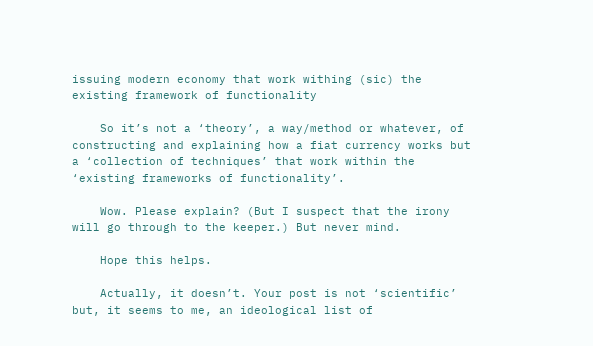issuing modern economy that work withing (sic) the existing framework of functionality

    So it’s not a ‘theory’, a way/method or whatever, of constructing and explaining how a fiat currency works but a ‘collection of techniques’ that work within the ‘existing frameworks of functionality’.

    Wow. Please explain? (But I suspect that the irony will go through to the keeper.) But never mind.

    Hope this helps.

    Actually, it doesn’t. Your post is not ‘scientific’ but, it seems to me, an ideological list of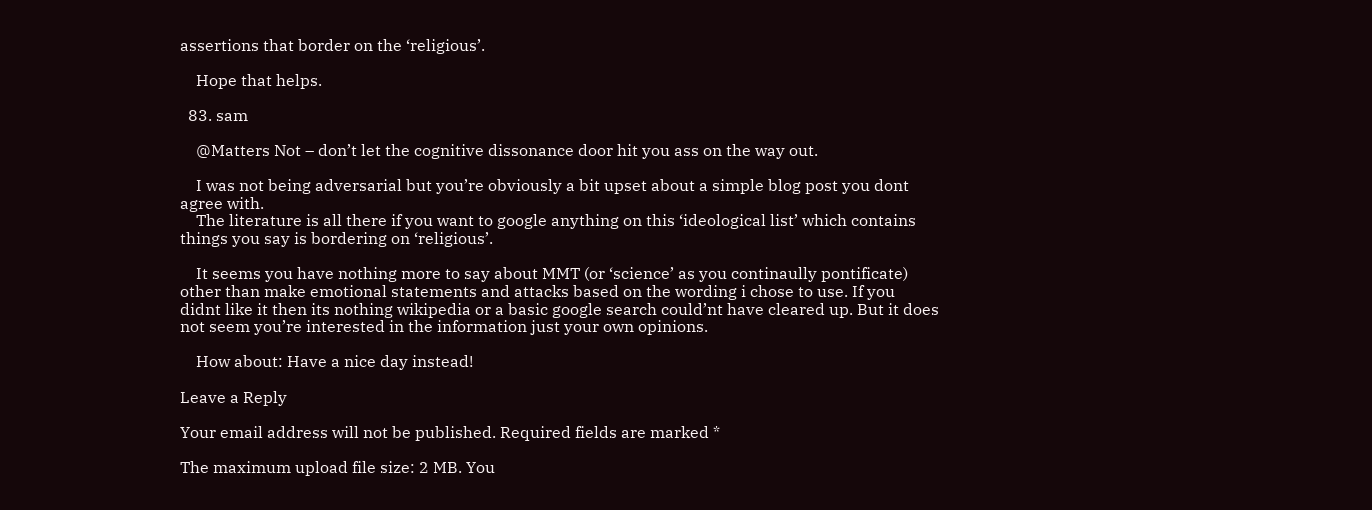assertions that border on the ‘religious’.

    Hope that helps.

  83. sam

    @Matters Not – don’t let the cognitive dissonance door hit you ass on the way out.

    I was not being adversarial but you’re obviously a bit upset about a simple blog post you dont agree with.
    The literature is all there if you want to google anything on this ‘ideological list’ which contains things you say is bordering on ‘religious’.

    It seems you have nothing more to say about MMT (or ‘science’ as you continaully pontificate) other than make emotional statements and attacks based on the wording i chose to use. If you didnt like it then its nothing wikipedia or a basic google search could’nt have cleared up. But it does not seem you’re interested in the information just your own opinions.

    How about: Have a nice day instead!

Leave a Reply

Your email address will not be published. Required fields are marked *

The maximum upload file size: 2 MB. You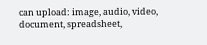can upload: image, audio, video, document, spreadsheet,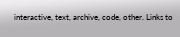interactive, text, archive, code, other. Links to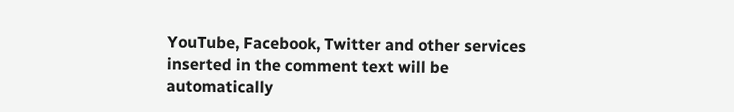YouTube, Facebook, Twitter and other services inserted in the comment text will be automatically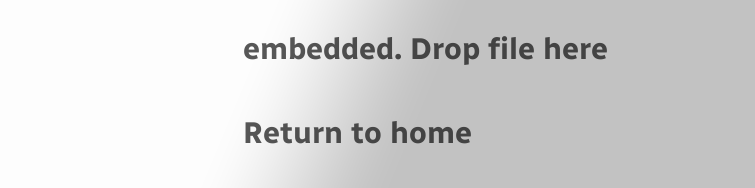embedded. Drop file here

Return to home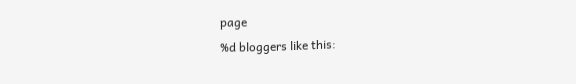page
%d bloggers like this: